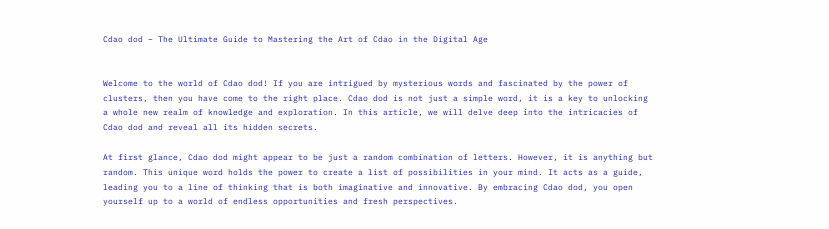Cdao dod – The Ultimate Guide to Mastering the Art of Cdao in the Digital Age


Welcome to the world of Cdao dod! If you are intrigued by mysterious words and fascinated by the power of clusters, then you have come to the right place. Cdao dod is not just a simple word, it is a key to unlocking a whole new realm of knowledge and exploration. In this article, we will delve deep into the intricacies of Cdao dod and reveal all its hidden secrets.

At first glance, Cdao dod might appear to be just a random combination of letters. However, it is anything but random. This unique word holds the power to create a list of possibilities in your mind. It acts as a guide, leading you to a line of thinking that is both imaginative and innovative. By embracing Cdao dod, you open yourself up to a world of endless opportunities and fresh perspectives.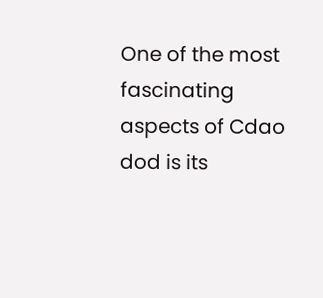One of the most fascinating aspects of Cdao dod is its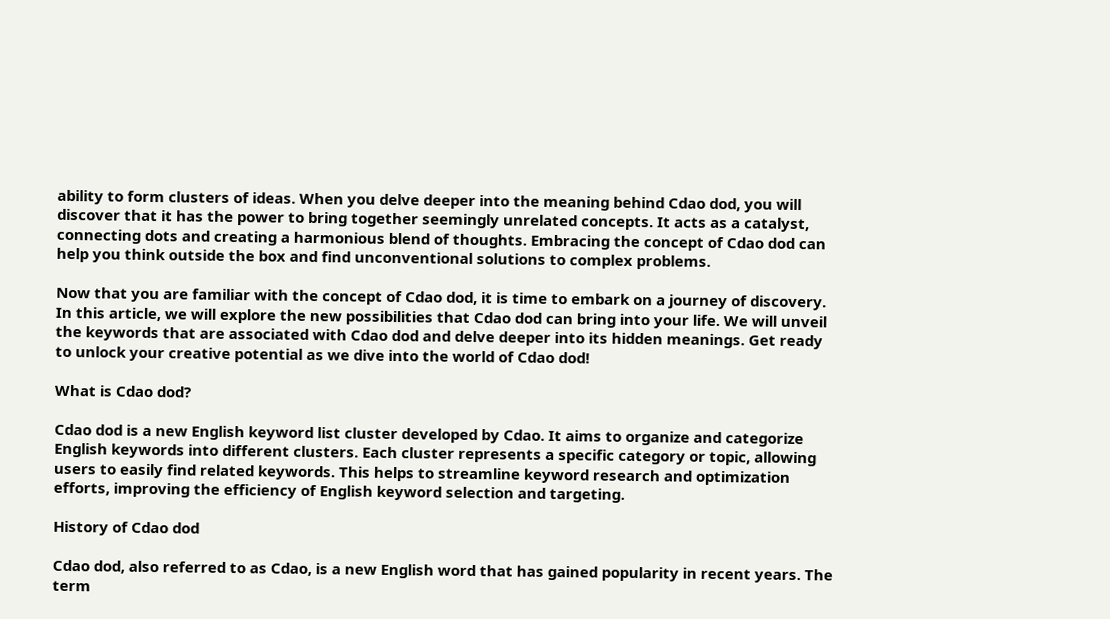ability to form clusters of ideas. When you delve deeper into the meaning behind Cdao dod, you will discover that it has the power to bring together seemingly unrelated concepts. It acts as a catalyst, connecting dots and creating a harmonious blend of thoughts. Embracing the concept of Cdao dod can help you think outside the box and find unconventional solutions to complex problems.

Now that you are familiar with the concept of Cdao dod, it is time to embark on a journey of discovery. In this article, we will explore the new possibilities that Cdao dod can bring into your life. We will unveil the keywords that are associated with Cdao dod and delve deeper into its hidden meanings. Get ready to unlock your creative potential as we dive into the world of Cdao dod!

What is Cdao dod?

Cdao dod is a new English keyword list cluster developed by Cdao. It aims to organize and categorize English keywords into different clusters. Each cluster represents a specific category or topic, allowing users to easily find related keywords. This helps to streamline keyword research and optimization efforts, improving the efficiency of English keyword selection and targeting.

History of Cdao dod

Cdao dod, also referred to as Cdao, is a new English word that has gained popularity in recent years. The term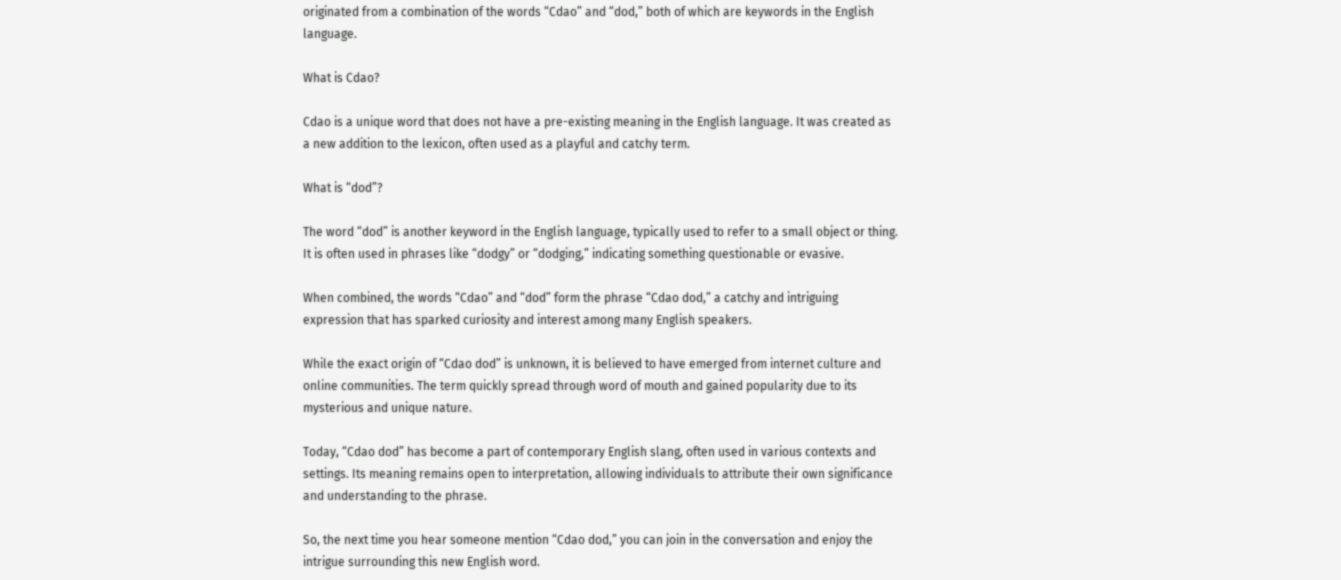originated from a combination of the words “Cdao” and “dod,” both of which are keywords in the English language.

What is Cdao?

Cdao is a unique word that does not have a pre-existing meaning in the English language. It was created as a new addition to the lexicon, often used as a playful and catchy term.

What is “dod”?

The word “dod” is another keyword in the English language, typically used to refer to a small object or thing. It is often used in phrases like “dodgy” or “dodging,” indicating something questionable or evasive.

When combined, the words “Cdao” and “dod” form the phrase “Cdao dod,” a catchy and intriguing expression that has sparked curiosity and interest among many English speakers.

While the exact origin of “Cdao dod” is unknown, it is believed to have emerged from internet culture and online communities. The term quickly spread through word of mouth and gained popularity due to its mysterious and unique nature.

Today, “Cdao dod” has become a part of contemporary English slang, often used in various contexts and settings. Its meaning remains open to interpretation, allowing individuals to attribute their own significance and understanding to the phrase.

So, the next time you hear someone mention “Cdao dod,” you can join in the conversation and enjoy the intrigue surrounding this new English word.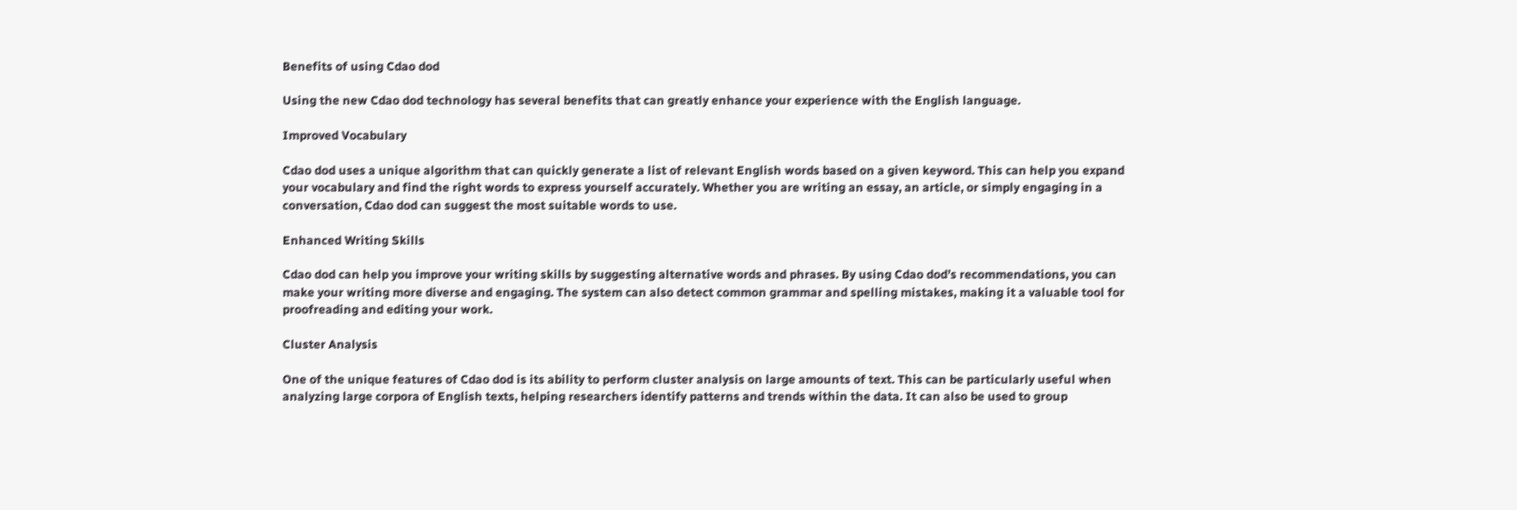Benefits of using Cdao dod

Using the new Cdao dod technology has several benefits that can greatly enhance your experience with the English language.

Improved Vocabulary

Cdao dod uses a unique algorithm that can quickly generate a list of relevant English words based on a given keyword. This can help you expand your vocabulary and find the right words to express yourself accurately. Whether you are writing an essay, an article, or simply engaging in a conversation, Cdao dod can suggest the most suitable words to use.

Enhanced Writing Skills

Cdao dod can help you improve your writing skills by suggesting alternative words and phrases. By using Cdao dod’s recommendations, you can make your writing more diverse and engaging. The system can also detect common grammar and spelling mistakes, making it a valuable tool for proofreading and editing your work.

Cluster Analysis

One of the unique features of Cdao dod is its ability to perform cluster analysis on large amounts of text. This can be particularly useful when analyzing large corpora of English texts, helping researchers identify patterns and trends within the data. It can also be used to group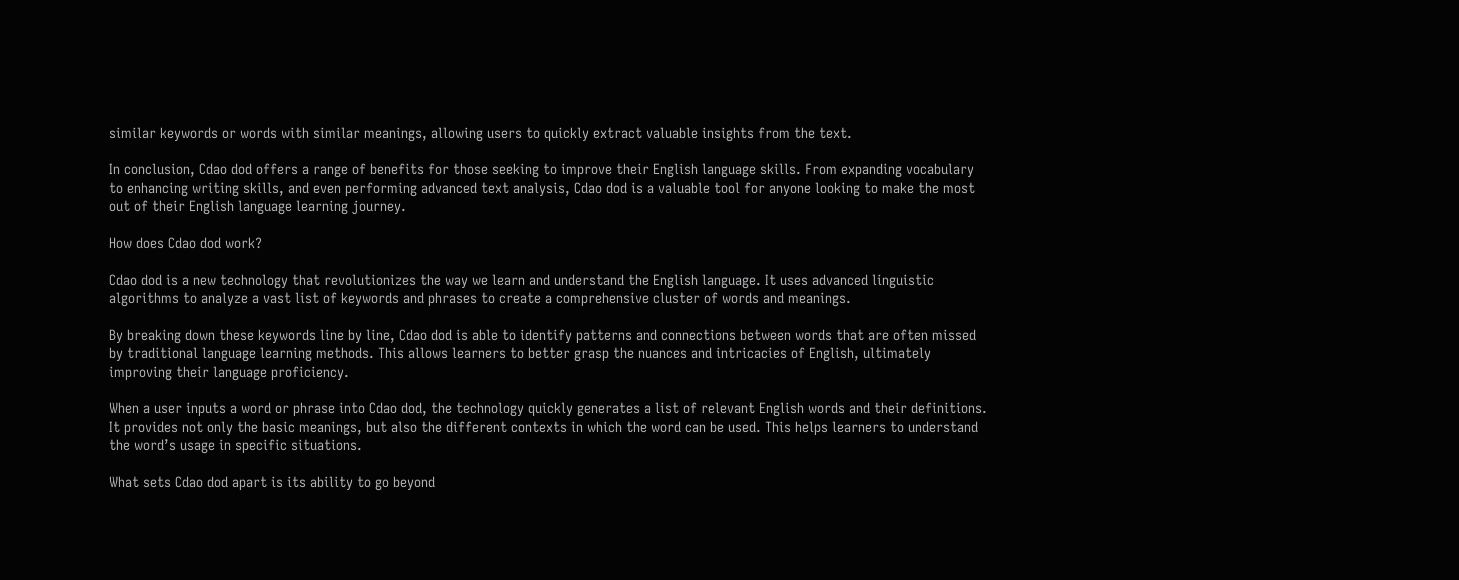similar keywords or words with similar meanings, allowing users to quickly extract valuable insights from the text.

In conclusion, Cdao dod offers a range of benefits for those seeking to improve their English language skills. From expanding vocabulary to enhancing writing skills, and even performing advanced text analysis, Cdao dod is a valuable tool for anyone looking to make the most out of their English language learning journey.

How does Cdao dod work?

Cdao dod is a new technology that revolutionizes the way we learn and understand the English language. It uses advanced linguistic algorithms to analyze a vast list of keywords and phrases to create a comprehensive cluster of words and meanings.

By breaking down these keywords line by line, Cdao dod is able to identify patterns and connections between words that are often missed by traditional language learning methods. This allows learners to better grasp the nuances and intricacies of English, ultimately improving their language proficiency.

When a user inputs a word or phrase into Cdao dod, the technology quickly generates a list of relevant English words and their definitions. It provides not only the basic meanings, but also the different contexts in which the word can be used. This helps learners to understand the word’s usage in specific situations.

What sets Cdao dod apart is its ability to go beyond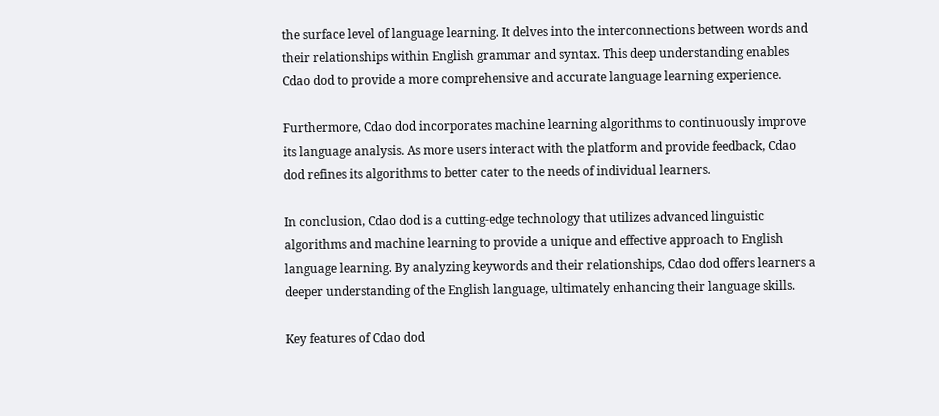the surface level of language learning. It delves into the interconnections between words and their relationships within English grammar and syntax. This deep understanding enables Cdao dod to provide a more comprehensive and accurate language learning experience.

Furthermore, Cdao dod incorporates machine learning algorithms to continuously improve its language analysis. As more users interact with the platform and provide feedback, Cdao dod refines its algorithms to better cater to the needs of individual learners.

In conclusion, Cdao dod is a cutting-edge technology that utilizes advanced linguistic algorithms and machine learning to provide a unique and effective approach to English language learning. By analyzing keywords and their relationships, Cdao dod offers learners a deeper understanding of the English language, ultimately enhancing their language skills.

Key features of Cdao dod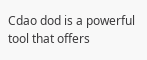Cdao dod is a powerful tool that offers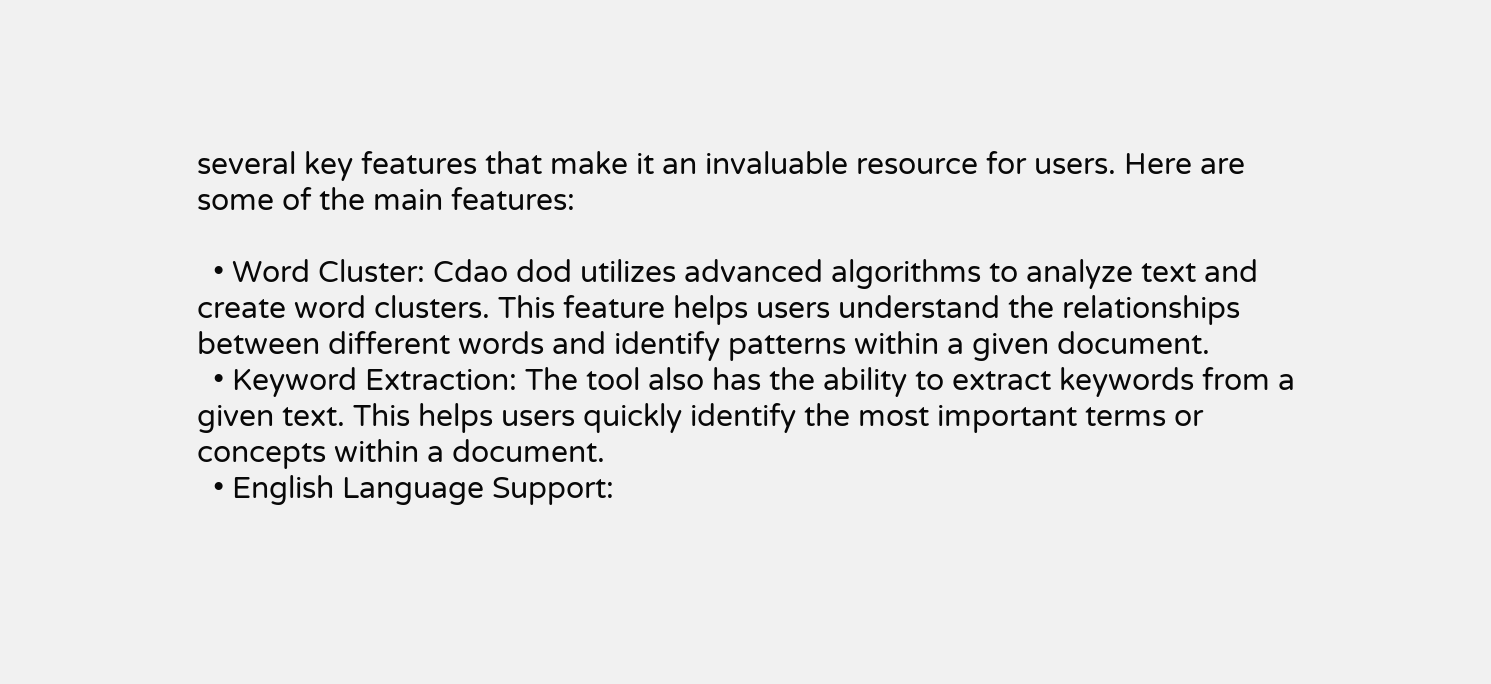several key features that make it an invaluable resource for users. Here are some of the main features:

  • Word Cluster: Cdao dod utilizes advanced algorithms to analyze text and create word clusters. This feature helps users understand the relationships between different words and identify patterns within a given document.
  • Keyword Extraction: The tool also has the ability to extract keywords from a given text. This helps users quickly identify the most important terms or concepts within a document.
  • English Language Support: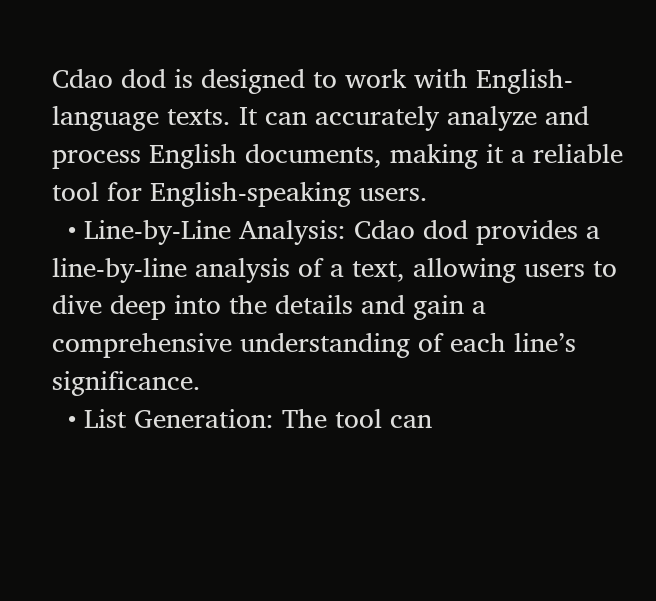Cdao dod is designed to work with English-language texts. It can accurately analyze and process English documents, making it a reliable tool for English-speaking users.
  • Line-by-Line Analysis: Cdao dod provides a line-by-line analysis of a text, allowing users to dive deep into the details and gain a comprehensive understanding of each line’s significance.
  • List Generation: The tool can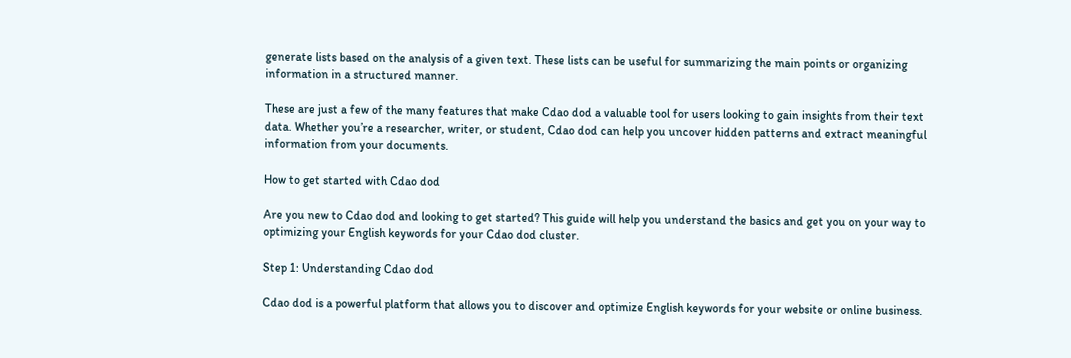generate lists based on the analysis of a given text. These lists can be useful for summarizing the main points or organizing information in a structured manner.

These are just a few of the many features that make Cdao dod a valuable tool for users looking to gain insights from their text data. Whether you’re a researcher, writer, or student, Cdao dod can help you uncover hidden patterns and extract meaningful information from your documents.

How to get started with Cdao dod

Are you new to Cdao dod and looking to get started? This guide will help you understand the basics and get you on your way to optimizing your English keywords for your Cdao dod cluster.

Step 1: Understanding Cdao dod

Cdao dod is a powerful platform that allows you to discover and optimize English keywords for your website or online business.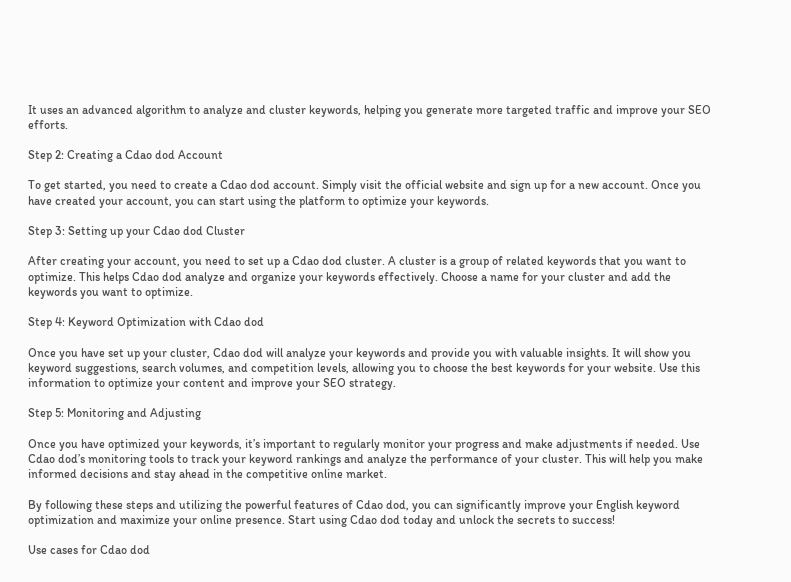It uses an advanced algorithm to analyze and cluster keywords, helping you generate more targeted traffic and improve your SEO efforts.

Step 2: Creating a Cdao dod Account

To get started, you need to create a Cdao dod account. Simply visit the official website and sign up for a new account. Once you have created your account, you can start using the platform to optimize your keywords.

Step 3: Setting up your Cdao dod Cluster

After creating your account, you need to set up a Cdao dod cluster. A cluster is a group of related keywords that you want to optimize. This helps Cdao dod analyze and organize your keywords effectively. Choose a name for your cluster and add the keywords you want to optimize.

Step 4: Keyword Optimization with Cdao dod

Once you have set up your cluster, Cdao dod will analyze your keywords and provide you with valuable insights. It will show you keyword suggestions, search volumes, and competition levels, allowing you to choose the best keywords for your website. Use this information to optimize your content and improve your SEO strategy.

Step 5: Monitoring and Adjusting

Once you have optimized your keywords, it’s important to regularly monitor your progress and make adjustments if needed. Use Cdao dod’s monitoring tools to track your keyword rankings and analyze the performance of your cluster. This will help you make informed decisions and stay ahead in the competitive online market.

By following these steps and utilizing the powerful features of Cdao dod, you can significantly improve your English keyword optimization and maximize your online presence. Start using Cdao dod today and unlock the secrets to success!

Use cases for Cdao dod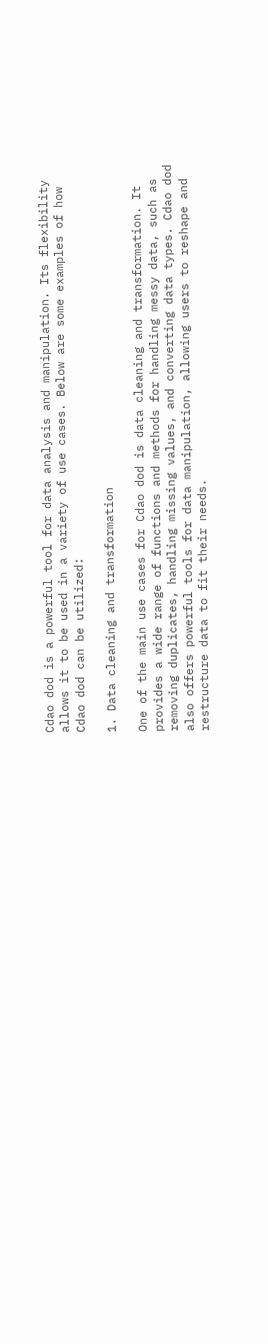Cdao dod is a powerful tool for data analysis and manipulation. Its flexibility allows it to be used in a variety of use cases. Below are some examples of how Cdao dod can be utilized:

1. Data cleaning and transformation

One of the main use cases for Cdao dod is data cleaning and transformation. It provides a wide range of functions and methods for handling messy data, such as removing duplicates, handling missing values, and converting data types. Cdao dod also offers powerful tools for data manipulation, allowing users to reshape and restructure data to fit their needs.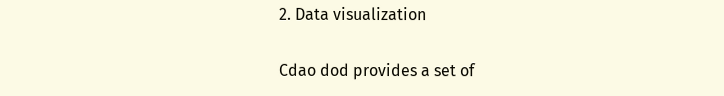2. Data visualization

Cdao dod provides a set of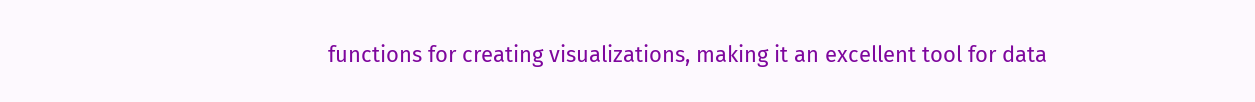functions for creating visualizations, making it an excellent tool for data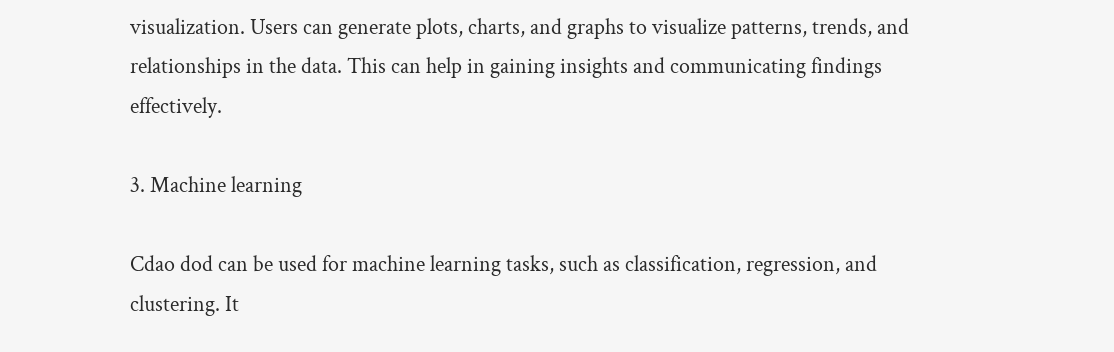visualization. Users can generate plots, charts, and graphs to visualize patterns, trends, and relationships in the data. This can help in gaining insights and communicating findings effectively.

3. Machine learning

Cdao dod can be used for machine learning tasks, such as classification, regression, and clustering. It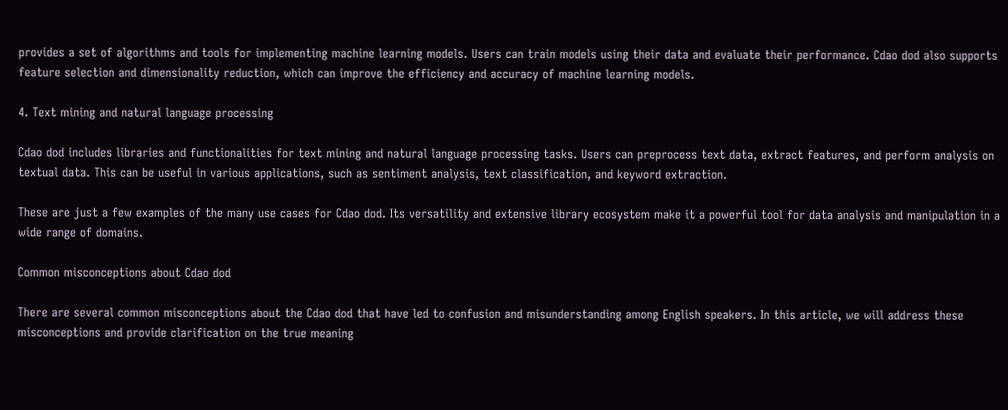provides a set of algorithms and tools for implementing machine learning models. Users can train models using their data and evaluate their performance. Cdao dod also supports feature selection and dimensionality reduction, which can improve the efficiency and accuracy of machine learning models.

4. Text mining and natural language processing

Cdao dod includes libraries and functionalities for text mining and natural language processing tasks. Users can preprocess text data, extract features, and perform analysis on textual data. This can be useful in various applications, such as sentiment analysis, text classification, and keyword extraction.

These are just a few examples of the many use cases for Cdao dod. Its versatility and extensive library ecosystem make it a powerful tool for data analysis and manipulation in a wide range of domains.

Common misconceptions about Cdao dod

There are several common misconceptions about the Cdao dod that have led to confusion and misunderstanding among English speakers. In this article, we will address these misconceptions and provide clarification on the true meaning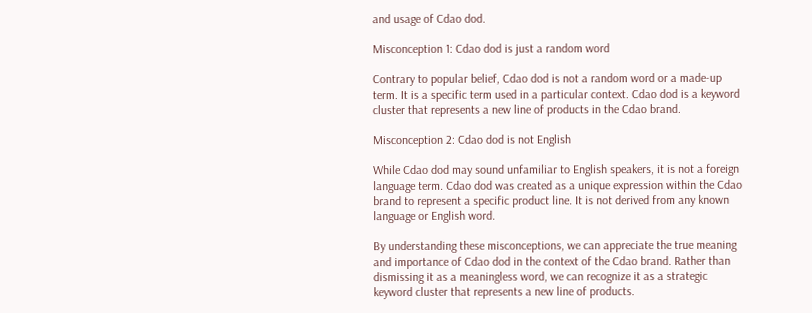and usage of Cdao dod.

Misconception 1: Cdao dod is just a random word

Contrary to popular belief, Cdao dod is not a random word or a made-up term. It is a specific term used in a particular context. Cdao dod is a keyword cluster that represents a new line of products in the Cdao brand.

Misconception 2: Cdao dod is not English

While Cdao dod may sound unfamiliar to English speakers, it is not a foreign language term. Cdao dod was created as a unique expression within the Cdao brand to represent a specific product line. It is not derived from any known language or English word.

By understanding these misconceptions, we can appreciate the true meaning and importance of Cdao dod in the context of the Cdao brand. Rather than dismissing it as a meaningless word, we can recognize it as a strategic keyword cluster that represents a new line of products.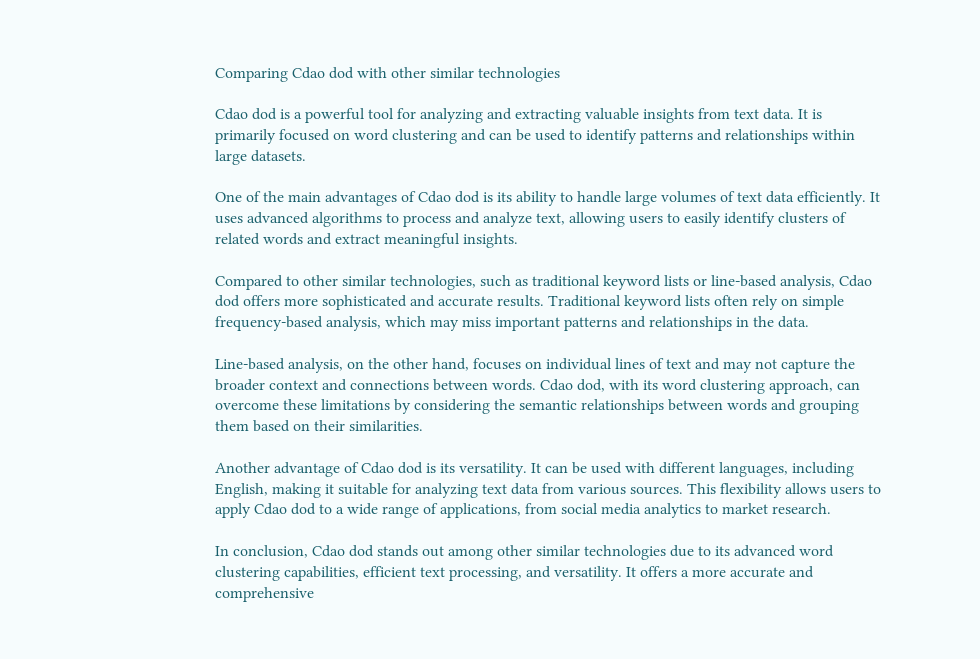Comparing Cdao dod with other similar technologies

Cdao dod is a powerful tool for analyzing and extracting valuable insights from text data. It is primarily focused on word clustering and can be used to identify patterns and relationships within large datasets.

One of the main advantages of Cdao dod is its ability to handle large volumes of text data efficiently. It uses advanced algorithms to process and analyze text, allowing users to easily identify clusters of related words and extract meaningful insights.

Compared to other similar technologies, such as traditional keyword lists or line-based analysis, Cdao dod offers more sophisticated and accurate results. Traditional keyword lists often rely on simple frequency-based analysis, which may miss important patterns and relationships in the data.

Line-based analysis, on the other hand, focuses on individual lines of text and may not capture the broader context and connections between words. Cdao dod, with its word clustering approach, can overcome these limitations by considering the semantic relationships between words and grouping them based on their similarities.

Another advantage of Cdao dod is its versatility. It can be used with different languages, including English, making it suitable for analyzing text data from various sources. This flexibility allows users to apply Cdao dod to a wide range of applications, from social media analytics to market research.

In conclusion, Cdao dod stands out among other similar technologies due to its advanced word clustering capabilities, efficient text processing, and versatility. It offers a more accurate and comprehensive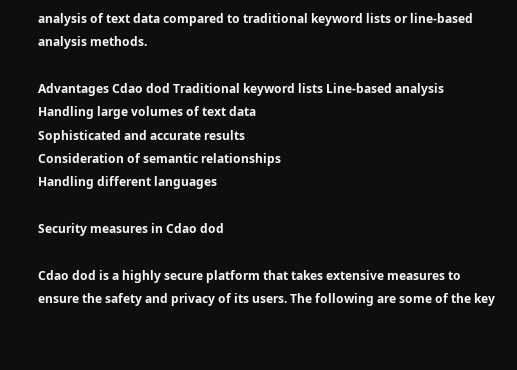analysis of text data compared to traditional keyword lists or line-based analysis methods.

Advantages Cdao dod Traditional keyword lists Line-based analysis
Handling large volumes of text data
Sophisticated and accurate results
Consideration of semantic relationships
Handling different languages

Security measures in Cdao dod

Cdao dod is a highly secure platform that takes extensive measures to ensure the safety and privacy of its users. The following are some of the key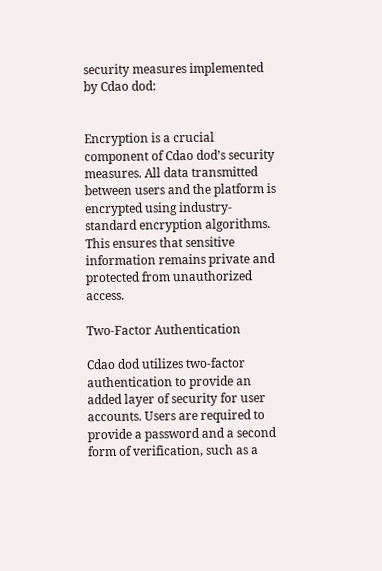security measures implemented by Cdao dod:


Encryption is a crucial component of Cdao dod’s security measures. All data transmitted between users and the platform is encrypted using industry-standard encryption algorithms. This ensures that sensitive information remains private and protected from unauthorized access.

Two-Factor Authentication

Cdao dod utilizes two-factor authentication to provide an added layer of security for user accounts. Users are required to provide a password and a second form of verification, such as a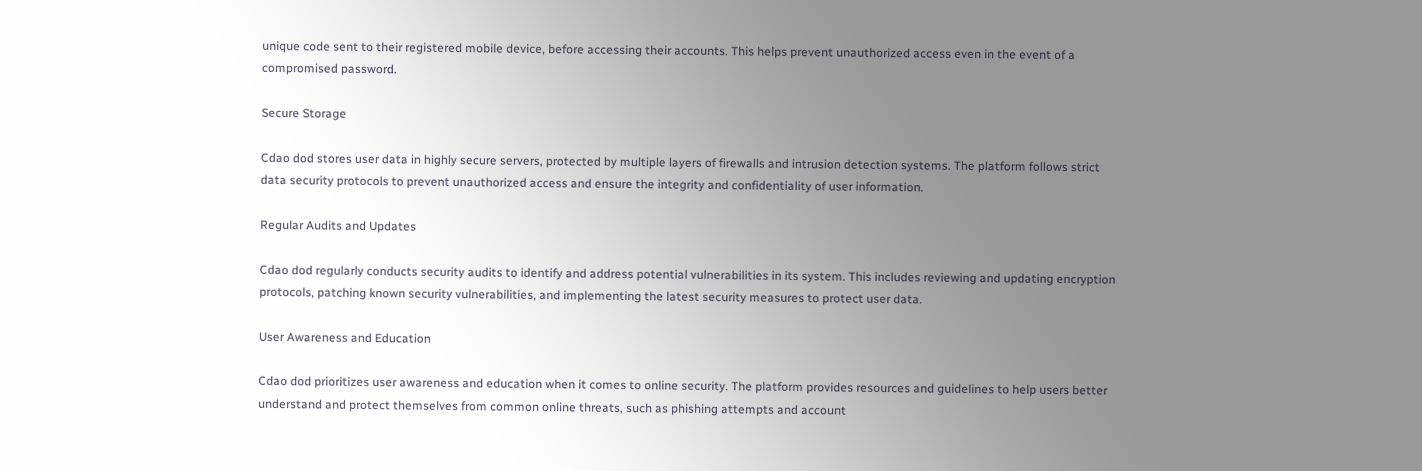unique code sent to their registered mobile device, before accessing their accounts. This helps prevent unauthorized access even in the event of a compromised password.

Secure Storage

Cdao dod stores user data in highly secure servers, protected by multiple layers of firewalls and intrusion detection systems. The platform follows strict data security protocols to prevent unauthorized access and ensure the integrity and confidentiality of user information.

Regular Audits and Updates

Cdao dod regularly conducts security audits to identify and address potential vulnerabilities in its system. This includes reviewing and updating encryption protocols, patching known security vulnerabilities, and implementing the latest security measures to protect user data.

User Awareness and Education

Cdao dod prioritizes user awareness and education when it comes to online security. The platform provides resources and guidelines to help users better understand and protect themselves from common online threats, such as phishing attempts and account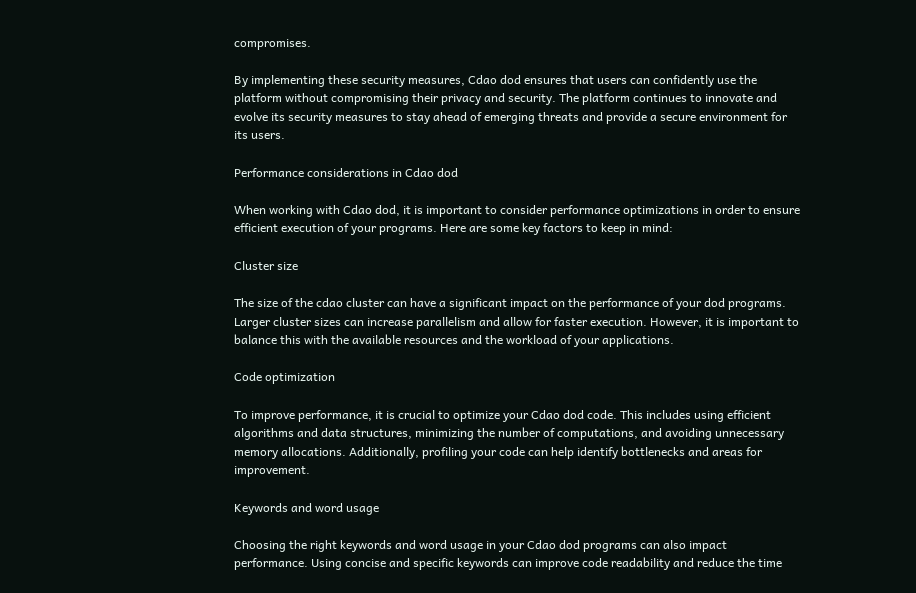compromises.

By implementing these security measures, Cdao dod ensures that users can confidently use the platform without compromising their privacy and security. The platform continues to innovate and evolve its security measures to stay ahead of emerging threats and provide a secure environment for its users.

Performance considerations in Cdao dod

When working with Cdao dod, it is important to consider performance optimizations in order to ensure efficient execution of your programs. Here are some key factors to keep in mind:

Cluster size

The size of the cdao cluster can have a significant impact on the performance of your dod programs. Larger cluster sizes can increase parallelism and allow for faster execution. However, it is important to balance this with the available resources and the workload of your applications.

Code optimization

To improve performance, it is crucial to optimize your Cdao dod code. This includes using efficient algorithms and data structures, minimizing the number of computations, and avoiding unnecessary memory allocations. Additionally, profiling your code can help identify bottlenecks and areas for improvement.

Keywords and word usage

Choosing the right keywords and word usage in your Cdao dod programs can also impact performance. Using concise and specific keywords can improve code readability and reduce the time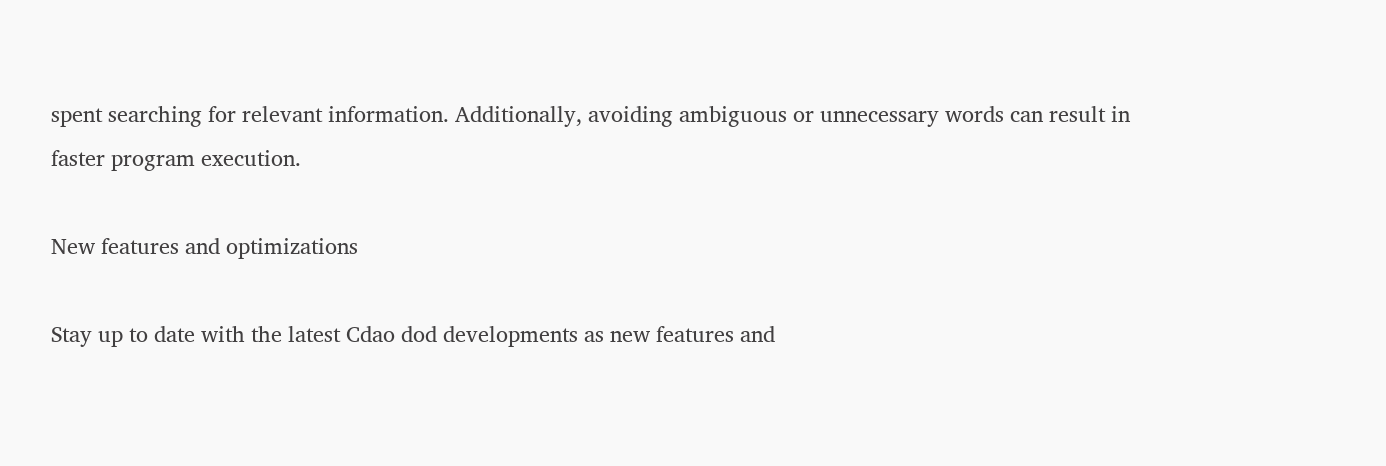spent searching for relevant information. Additionally, avoiding ambiguous or unnecessary words can result in faster program execution.

New features and optimizations

Stay up to date with the latest Cdao dod developments as new features and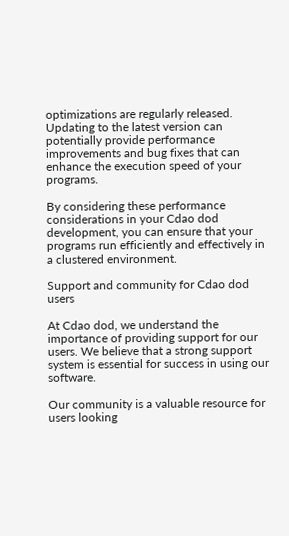optimizations are regularly released. Updating to the latest version can potentially provide performance improvements and bug fixes that can enhance the execution speed of your programs.

By considering these performance considerations in your Cdao dod development, you can ensure that your programs run efficiently and effectively in a clustered environment.

Support and community for Cdao dod users

At Cdao dod, we understand the importance of providing support for our users. We believe that a strong support system is essential for success in using our software.

Our community is a valuable resource for users looking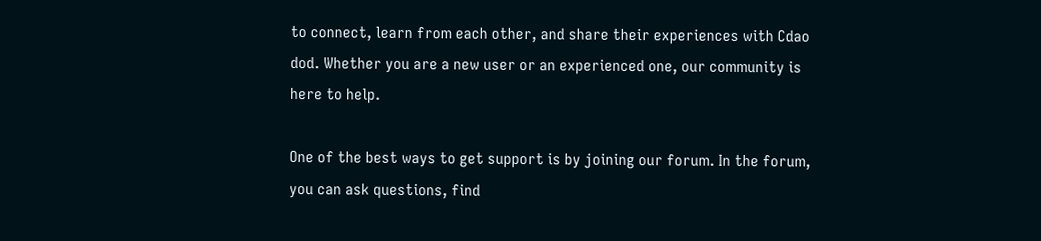to connect, learn from each other, and share their experiences with Cdao dod. Whether you are a new user or an experienced one, our community is here to help.

One of the best ways to get support is by joining our forum. In the forum, you can ask questions, find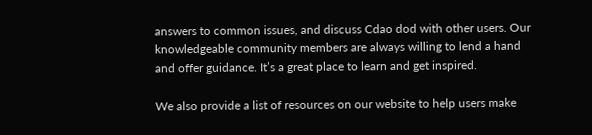answers to common issues, and discuss Cdao dod with other users. Our knowledgeable community members are always willing to lend a hand and offer guidance. It’s a great place to learn and get inspired.

We also provide a list of resources on our website to help users make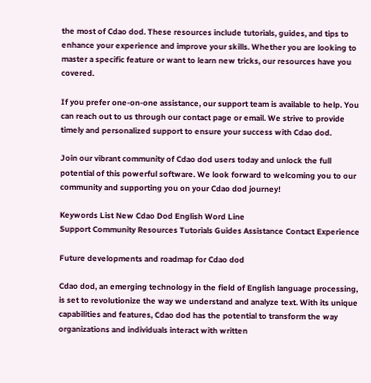the most of Cdao dod. These resources include tutorials, guides, and tips to enhance your experience and improve your skills. Whether you are looking to master a specific feature or want to learn new tricks, our resources have you covered.

If you prefer one-on-one assistance, our support team is available to help. You can reach out to us through our contact page or email. We strive to provide timely and personalized support to ensure your success with Cdao dod.

Join our vibrant community of Cdao dod users today and unlock the full potential of this powerful software. We look forward to welcoming you to our community and supporting you on your Cdao dod journey!

Keywords List New Cdao Dod English Word Line
Support Community Resources Tutorials Guides Assistance Contact Experience

Future developments and roadmap for Cdao dod

Cdao dod, an emerging technology in the field of English language processing, is set to revolutionize the way we understand and analyze text. With its unique capabilities and features, Cdao dod has the potential to transform the way organizations and individuals interact with written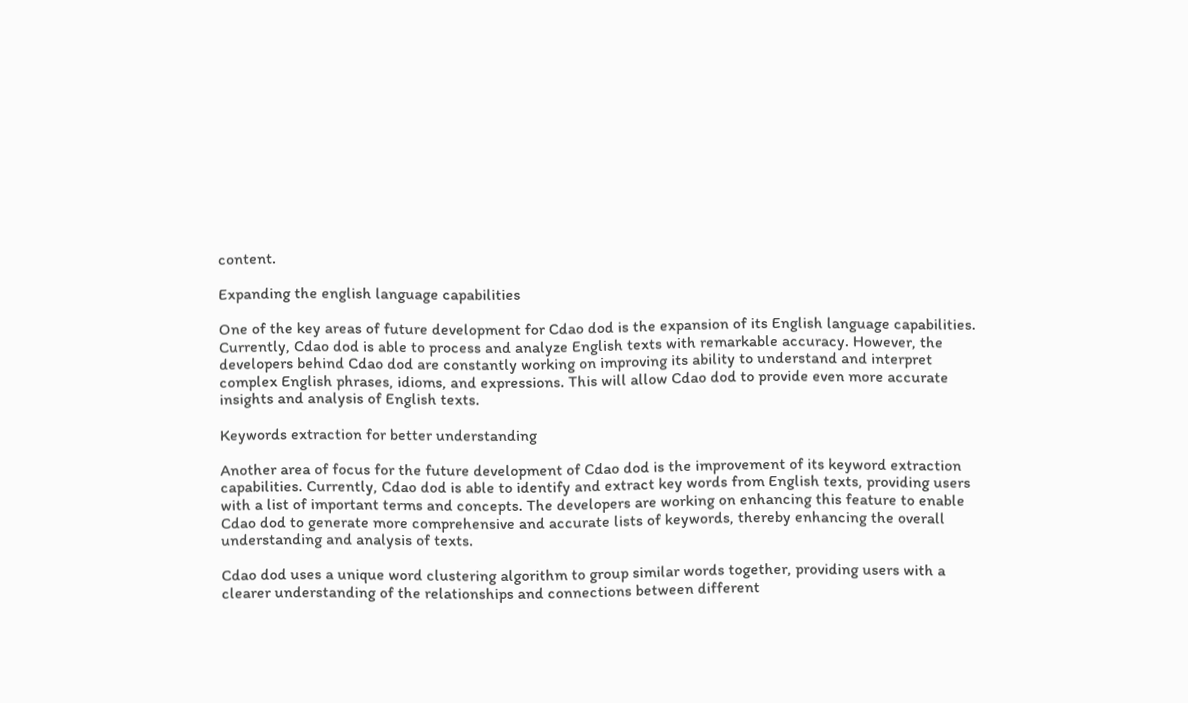content.

Expanding the english language capabilities

One of the key areas of future development for Cdao dod is the expansion of its English language capabilities. Currently, Cdao dod is able to process and analyze English texts with remarkable accuracy. However, the developers behind Cdao dod are constantly working on improving its ability to understand and interpret complex English phrases, idioms, and expressions. This will allow Cdao dod to provide even more accurate insights and analysis of English texts.

Keywords extraction for better understanding

Another area of focus for the future development of Cdao dod is the improvement of its keyword extraction capabilities. Currently, Cdao dod is able to identify and extract key words from English texts, providing users with a list of important terms and concepts. The developers are working on enhancing this feature to enable Cdao dod to generate more comprehensive and accurate lists of keywords, thereby enhancing the overall understanding and analysis of texts.

Cdao dod uses a unique word clustering algorithm to group similar words together, providing users with a clearer understanding of the relationships and connections between different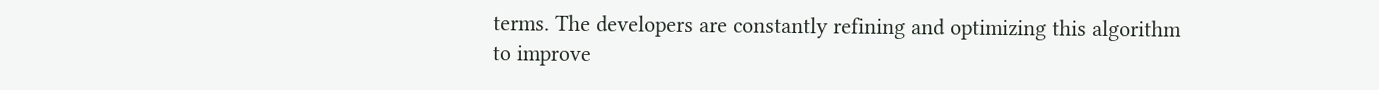terms. The developers are constantly refining and optimizing this algorithm to improve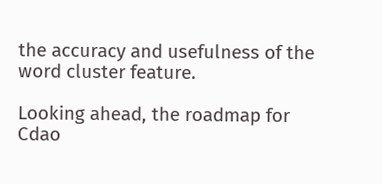the accuracy and usefulness of the word cluster feature.

Looking ahead, the roadmap for Cdao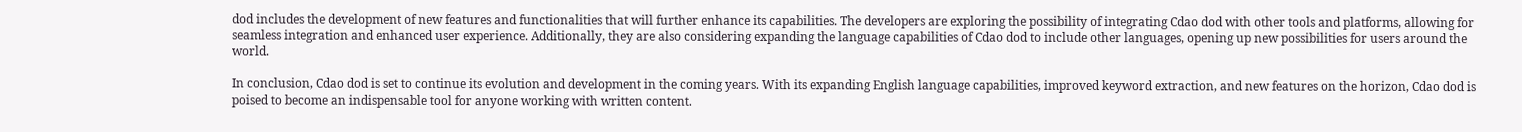dod includes the development of new features and functionalities that will further enhance its capabilities. The developers are exploring the possibility of integrating Cdao dod with other tools and platforms, allowing for seamless integration and enhanced user experience. Additionally, they are also considering expanding the language capabilities of Cdao dod to include other languages, opening up new possibilities for users around the world.

In conclusion, Cdao dod is set to continue its evolution and development in the coming years. With its expanding English language capabilities, improved keyword extraction, and new features on the horizon, Cdao dod is poised to become an indispensable tool for anyone working with written content.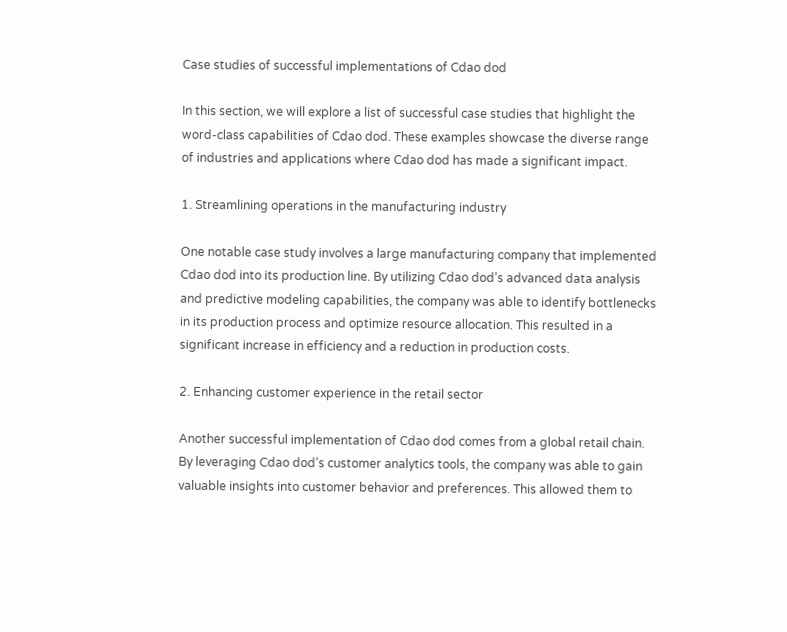Case studies of successful implementations of Cdao dod

In this section, we will explore a list of successful case studies that highlight the word-class capabilities of Cdao dod. These examples showcase the diverse range of industries and applications where Cdao dod has made a significant impact.

1. Streamlining operations in the manufacturing industry

One notable case study involves a large manufacturing company that implemented Cdao dod into its production line. By utilizing Cdao dod’s advanced data analysis and predictive modeling capabilities, the company was able to identify bottlenecks in its production process and optimize resource allocation. This resulted in a significant increase in efficiency and a reduction in production costs.

2. Enhancing customer experience in the retail sector

Another successful implementation of Cdao dod comes from a global retail chain. By leveraging Cdao dod’s customer analytics tools, the company was able to gain valuable insights into customer behavior and preferences. This allowed them to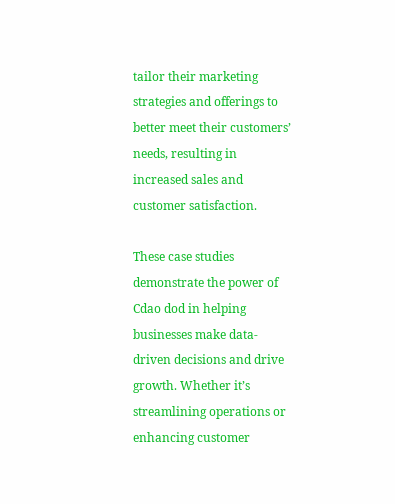tailor their marketing strategies and offerings to better meet their customers’ needs, resulting in increased sales and customer satisfaction.

These case studies demonstrate the power of Cdao dod in helping businesses make data-driven decisions and drive growth. Whether it’s streamlining operations or enhancing customer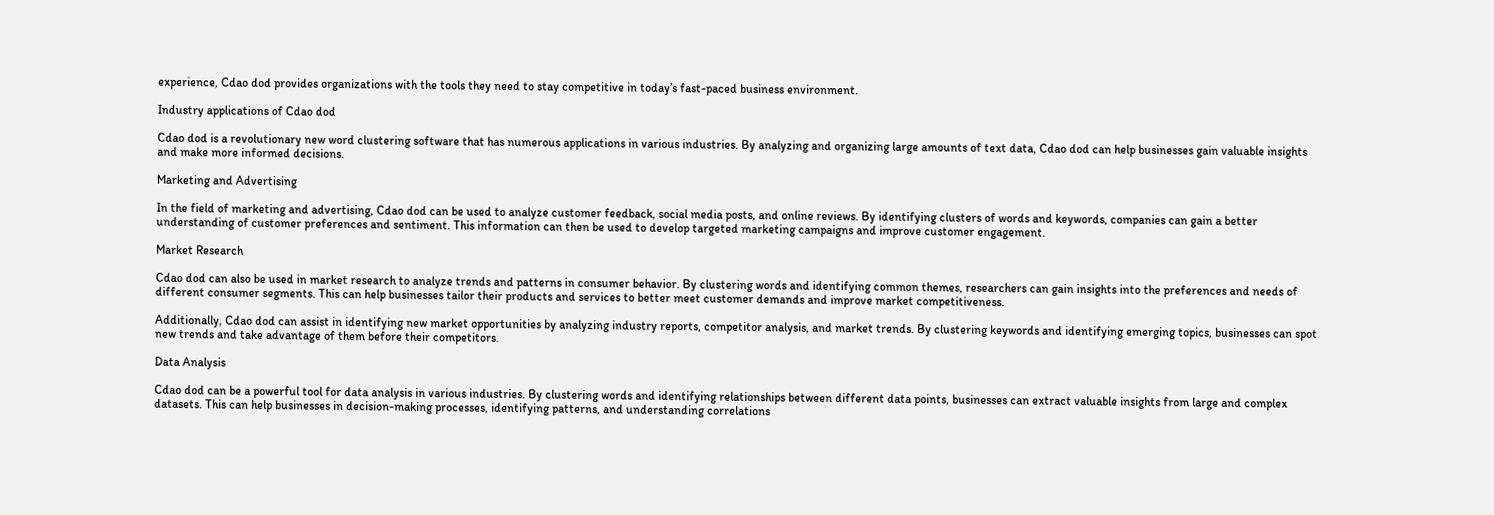experience, Cdao dod provides organizations with the tools they need to stay competitive in today’s fast-paced business environment.

Industry applications of Cdao dod

Cdao dod is a revolutionary new word clustering software that has numerous applications in various industries. By analyzing and organizing large amounts of text data, Cdao dod can help businesses gain valuable insights and make more informed decisions.

Marketing and Advertising

In the field of marketing and advertising, Cdao dod can be used to analyze customer feedback, social media posts, and online reviews. By identifying clusters of words and keywords, companies can gain a better understanding of customer preferences and sentiment. This information can then be used to develop targeted marketing campaigns and improve customer engagement.

Market Research

Cdao dod can also be used in market research to analyze trends and patterns in consumer behavior. By clustering words and identifying common themes, researchers can gain insights into the preferences and needs of different consumer segments. This can help businesses tailor their products and services to better meet customer demands and improve market competitiveness.

Additionally, Cdao dod can assist in identifying new market opportunities by analyzing industry reports, competitor analysis, and market trends. By clustering keywords and identifying emerging topics, businesses can spot new trends and take advantage of them before their competitors.

Data Analysis

Cdao dod can be a powerful tool for data analysis in various industries. By clustering words and identifying relationships between different data points, businesses can extract valuable insights from large and complex datasets. This can help businesses in decision-making processes, identifying patterns, and understanding correlations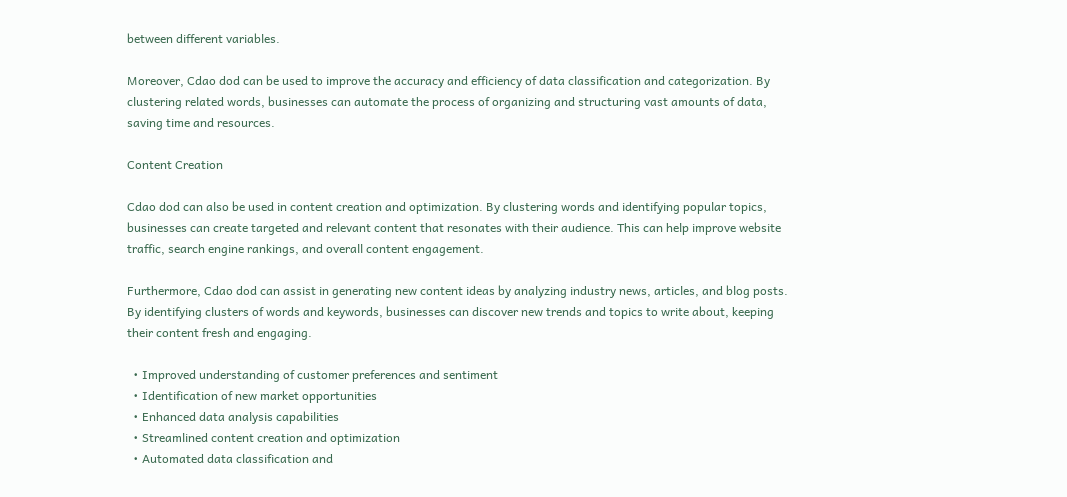between different variables.

Moreover, Cdao dod can be used to improve the accuracy and efficiency of data classification and categorization. By clustering related words, businesses can automate the process of organizing and structuring vast amounts of data, saving time and resources.

Content Creation

Cdao dod can also be used in content creation and optimization. By clustering words and identifying popular topics, businesses can create targeted and relevant content that resonates with their audience. This can help improve website traffic, search engine rankings, and overall content engagement.

Furthermore, Cdao dod can assist in generating new content ideas by analyzing industry news, articles, and blog posts. By identifying clusters of words and keywords, businesses can discover new trends and topics to write about, keeping their content fresh and engaging.

  • Improved understanding of customer preferences and sentiment
  • Identification of new market opportunities
  • Enhanced data analysis capabilities
  • Streamlined content creation and optimization
  • Automated data classification and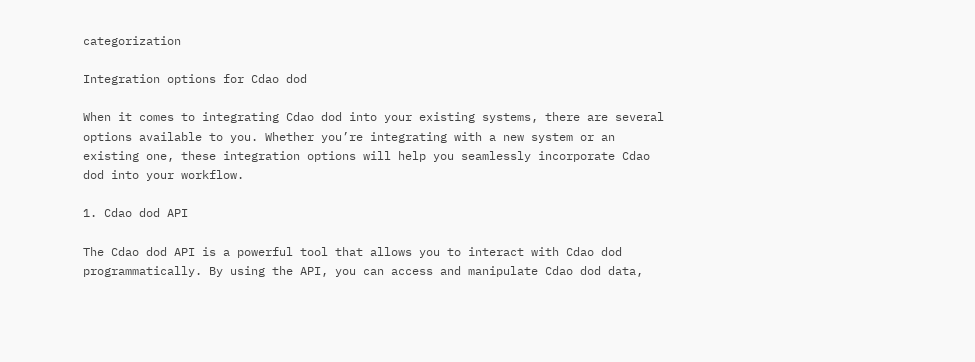categorization

Integration options for Cdao dod

When it comes to integrating Cdao dod into your existing systems, there are several options available to you. Whether you’re integrating with a new system or an existing one, these integration options will help you seamlessly incorporate Cdao dod into your workflow.

1. Cdao dod API

The Cdao dod API is a powerful tool that allows you to interact with Cdao dod programmatically. By using the API, you can access and manipulate Cdao dod data,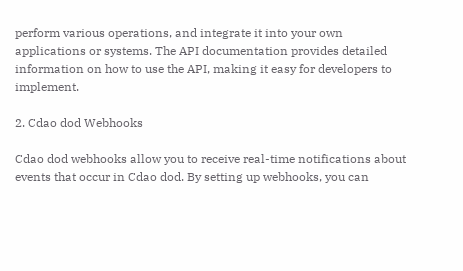perform various operations, and integrate it into your own applications or systems. The API documentation provides detailed information on how to use the API, making it easy for developers to implement.

2. Cdao dod Webhooks

Cdao dod webhooks allow you to receive real-time notifications about events that occur in Cdao dod. By setting up webhooks, you can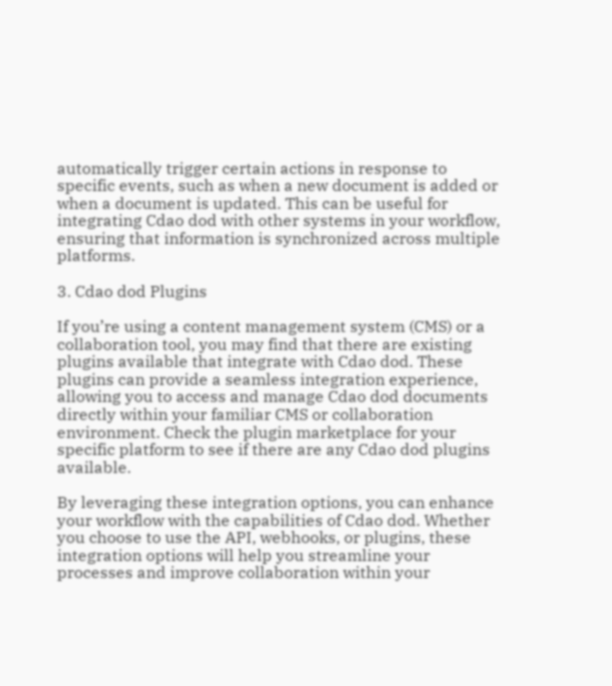automatically trigger certain actions in response to specific events, such as when a new document is added or when a document is updated. This can be useful for integrating Cdao dod with other systems in your workflow, ensuring that information is synchronized across multiple platforms.

3. Cdao dod Plugins

If you’re using a content management system (CMS) or a collaboration tool, you may find that there are existing plugins available that integrate with Cdao dod. These plugins can provide a seamless integration experience, allowing you to access and manage Cdao dod documents directly within your familiar CMS or collaboration environment. Check the plugin marketplace for your specific platform to see if there are any Cdao dod plugins available.

By leveraging these integration options, you can enhance your workflow with the capabilities of Cdao dod. Whether you choose to use the API, webhooks, or plugins, these integration options will help you streamline your processes and improve collaboration within your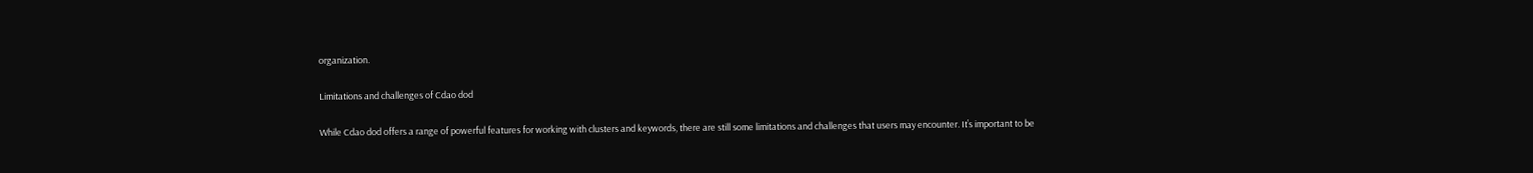organization.

Limitations and challenges of Cdao dod

While Cdao dod offers a range of powerful features for working with clusters and keywords, there are still some limitations and challenges that users may encounter. It’s important to be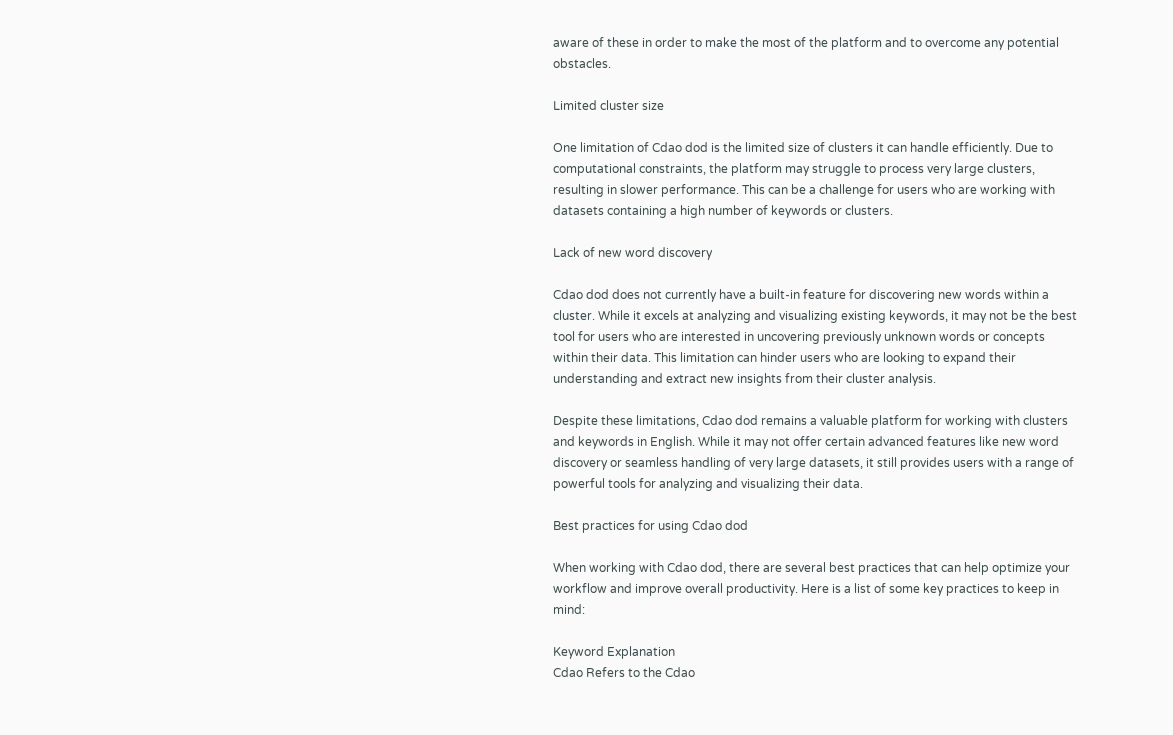aware of these in order to make the most of the platform and to overcome any potential obstacles.

Limited cluster size

One limitation of Cdao dod is the limited size of clusters it can handle efficiently. Due to computational constraints, the platform may struggle to process very large clusters, resulting in slower performance. This can be a challenge for users who are working with datasets containing a high number of keywords or clusters.

Lack of new word discovery

Cdao dod does not currently have a built-in feature for discovering new words within a cluster. While it excels at analyzing and visualizing existing keywords, it may not be the best tool for users who are interested in uncovering previously unknown words or concepts within their data. This limitation can hinder users who are looking to expand their understanding and extract new insights from their cluster analysis.

Despite these limitations, Cdao dod remains a valuable platform for working with clusters and keywords in English. While it may not offer certain advanced features like new word discovery or seamless handling of very large datasets, it still provides users with a range of powerful tools for analyzing and visualizing their data.

Best practices for using Cdao dod

When working with Cdao dod, there are several best practices that can help optimize your workflow and improve overall productivity. Here is a list of some key practices to keep in mind:

Keyword Explanation
Cdao Refers to the Cdao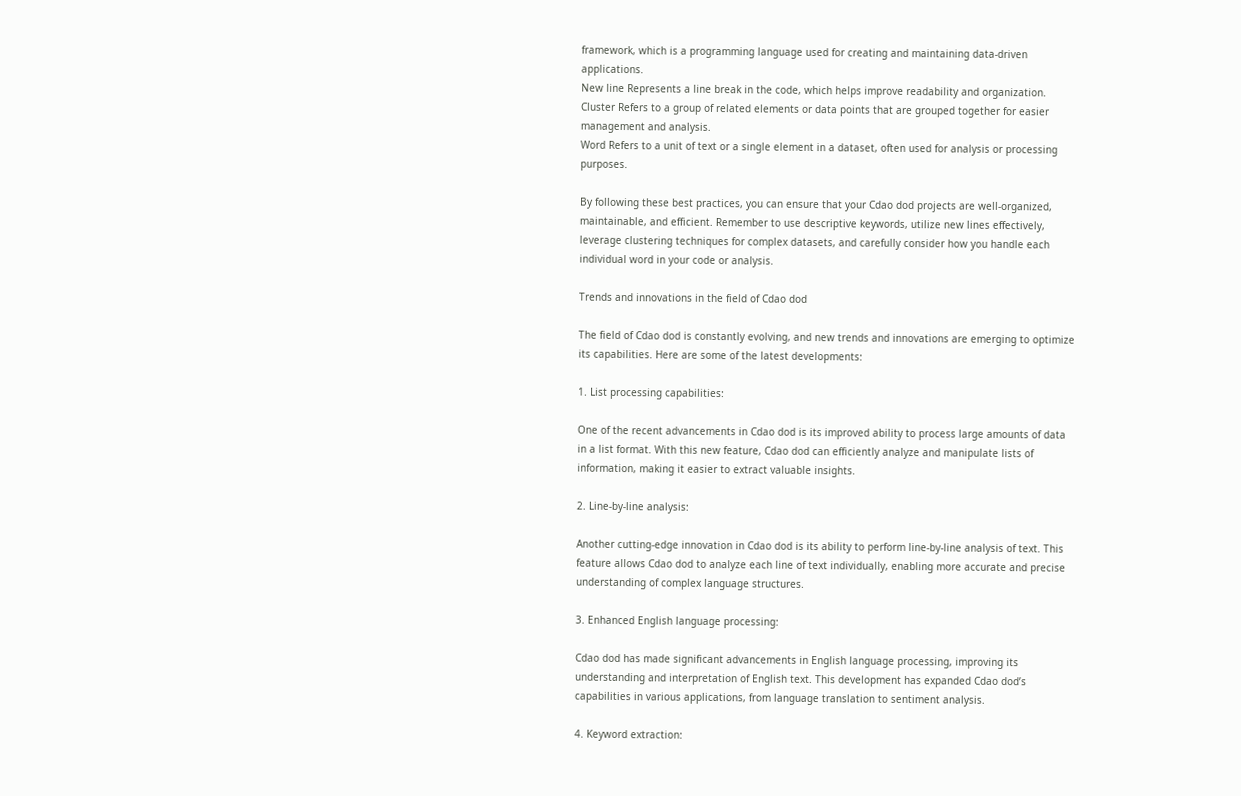framework, which is a programming language used for creating and maintaining data-driven applications.
New line Represents a line break in the code, which helps improve readability and organization.
Cluster Refers to a group of related elements or data points that are grouped together for easier management and analysis.
Word Refers to a unit of text or a single element in a dataset, often used for analysis or processing purposes.

By following these best practices, you can ensure that your Cdao dod projects are well-organized, maintainable, and efficient. Remember to use descriptive keywords, utilize new lines effectively, leverage clustering techniques for complex datasets, and carefully consider how you handle each individual word in your code or analysis.

Trends and innovations in the field of Cdao dod

The field of Cdao dod is constantly evolving, and new trends and innovations are emerging to optimize its capabilities. Here are some of the latest developments:

1. List processing capabilities:

One of the recent advancements in Cdao dod is its improved ability to process large amounts of data in a list format. With this new feature, Cdao dod can efficiently analyze and manipulate lists of information, making it easier to extract valuable insights.

2. Line-by-line analysis:

Another cutting-edge innovation in Cdao dod is its ability to perform line-by-line analysis of text. This feature allows Cdao dod to analyze each line of text individually, enabling more accurate and precise understanding of complex language structures.

3. Enhanced English language processing:

Cdao dod has made significant advancements in English language processing, improving its understanding and interpretation of English text. This development has expanded Cdao dod’s capabilities in various applications, from language translation to sentiment analysis.

4. Keyword extraction: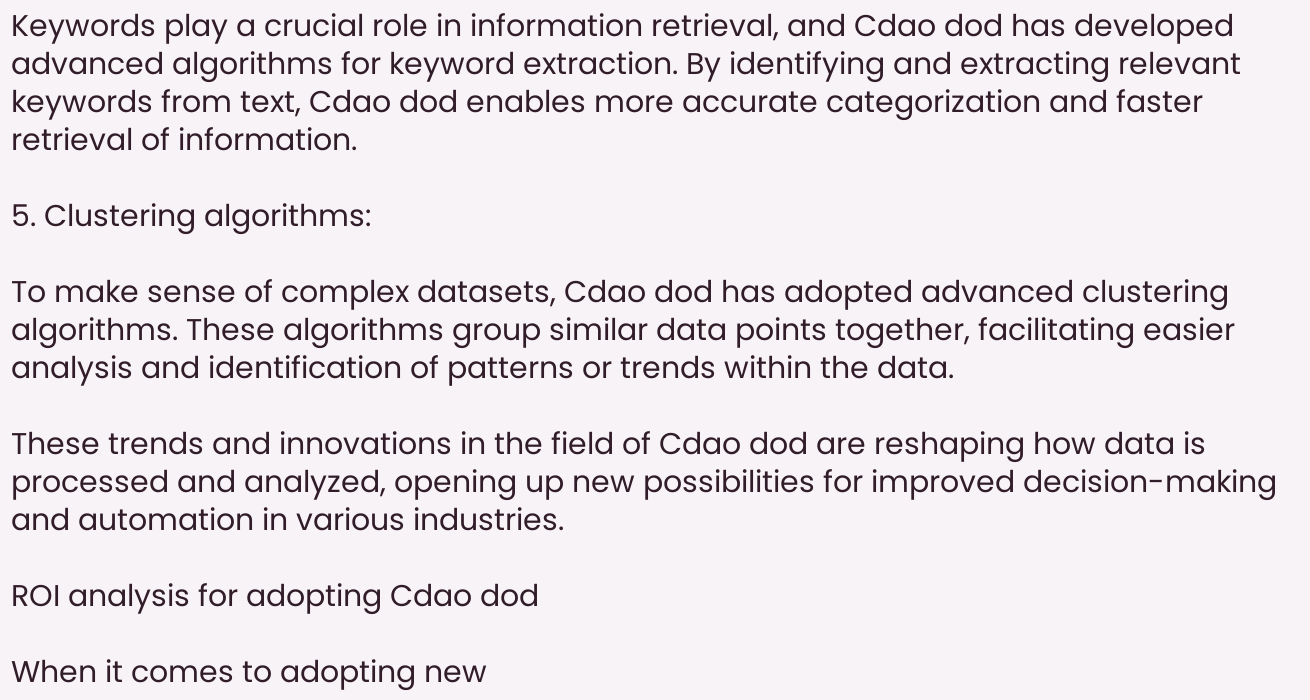Keywords play a crucial role in information retrieval, and Cdao dod has developed advanced algorithms for keyword extraction. By identifying and extracting relevant keywords from text, Cdao dod enables more accurate categorization and faster retrieval of information.

5. Clustering algorithms:

To make sense of complex datasets, Cdao dod has adopted advanced clustering algorithms. These algorithms group similar data points together, facilitating easier analysis and identification of patterns or trends within the data.

These trends and innovations in the field of Cdao dod are reshaping how data is processed and analyzed, opening up new possibilities for improved decision-making and automation in various industries.

ROI analysis for adopting Cdao dod

When it comes to adopting new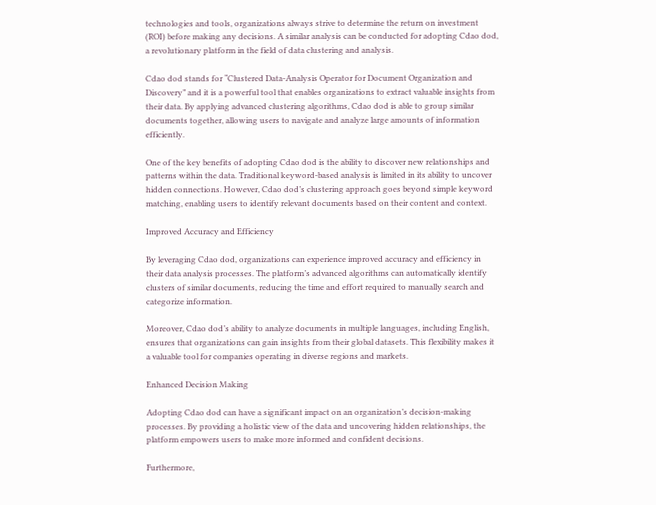technologies and tools, organizations always strive to determine the return on investment (ROI) before making any decisions. A similar analysis can be conducted for adopting Cdao dod, a revolutionary platform in the field of data clustering and analysis.

Cdao dod stands for “Clustered Data-Analysis Operator for Document Organization and Discovery” and it is a powerful tool that enables organizations to extract valuable insights from their data. By applying advanced clustering algorithms, Cdao dod is able to group similar documents together, allowing users to navigate and analyze large amounts of information efficiently.

One of the key benefits of adopting Cdao dod is the ability to discover new relationships and patterns within the data. Traditional keyword-based analysis is limited in its ability to uncover hidden connections. However, Cdao dod’s clustering approach goes beyond simple keyword matching, enabling users to identify relevant documents based on their content and context.

Improved Accuracy and Efficiency

By leveraging Cdao dod, organizations can experience improved accuracy and efficiency in their data analysis processes. The platform’s advanced algorithms can automatically identify clusters of similar documents, reducing the time and effort required to manually search and categorize information.

Moreover, Cdao dod’s ability to analyze documents in multiple languages, including English, ensures that organizations can gain insights from their global datasets. This flexibility makes it a valuable tool for companies operating in diverse regions and markets.

Enhanced Decision Making

Adopting Cdao dod can have a significant impact on an organization’s decision-making processes. By providing a holistic view of the data and uncovering hidden relationships, the platform empowers users to make more informed and confident decisions.

Furthermore,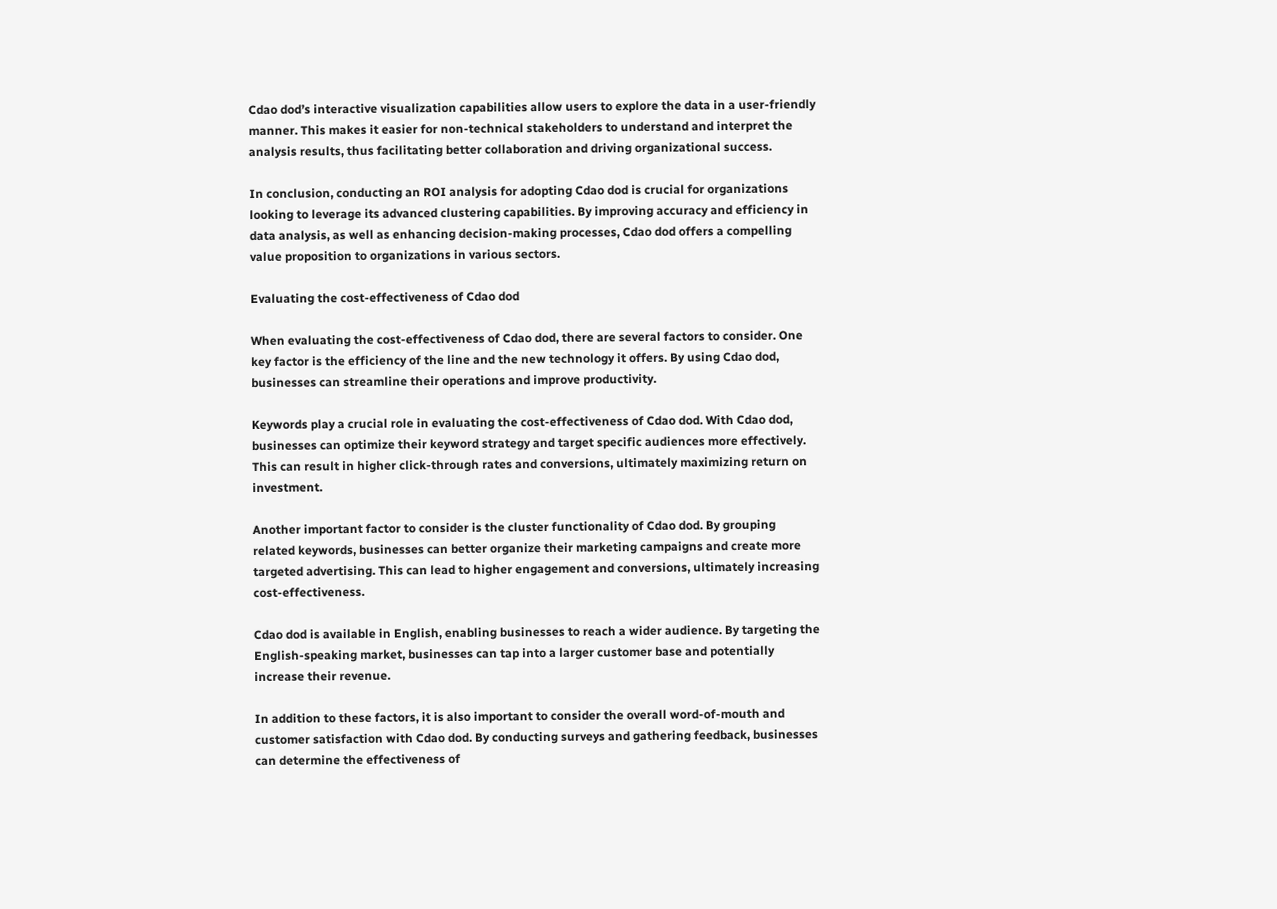Cdao dod’s interactive visualization capabilities allow users to explore the data in a user-friendly manner. This makes it easier for non-technical stakeholders to understand and interpret the analysis results, thus facilitating better collaboration and driving organizational success.

In conclusion, conducting an ROI analysis for adopting Cdao dod is crucial for organizations looking to leverage its advanced clustering capabilities. By improving accuracy and efficiency in data analysis, as well as enhancing decision-making processes, Cdao dod offers a compelling value proposition to organizations in various sectors.

Evaluating the cost-effectiveness of Cdao dod

When evaluating the cost-effectiveness of Cdao dod, there are several factors to consider. One key factor is the efficiency of the line and the new technology it offers. By using Cdao dod, businesses can streamline their operations and improve productivity.

Keywords play a crucial role in evaluating the cost-effectiveness of Cdao dod. With Cdao dod, businesses can optimize their keyword strategy and target specific audiences more effectively. This can result in higher click-through rates and conversions, ultimately maximizing return on investment.

Another important factor to consider is the cluster functionality of Cdao dod. By grouping related keywords, businesses can better organize their marketing campaigns and create more targeted advertising. This can lead to higher engagement and conversions, ultimately increasing cost-effectiveness.

Cdao dod is available in English, enabling businesses to reach a wider audience. By targeting the English-speaking market, businesses can tap into a larger customer base and potentially increase their revenue.

In addition to these factors, it is also important to consider the overall word-of-mouth and customer satisfaction with Cdao dod. By conducting surveys and gathering feedback, businesses can determine the effectiveness of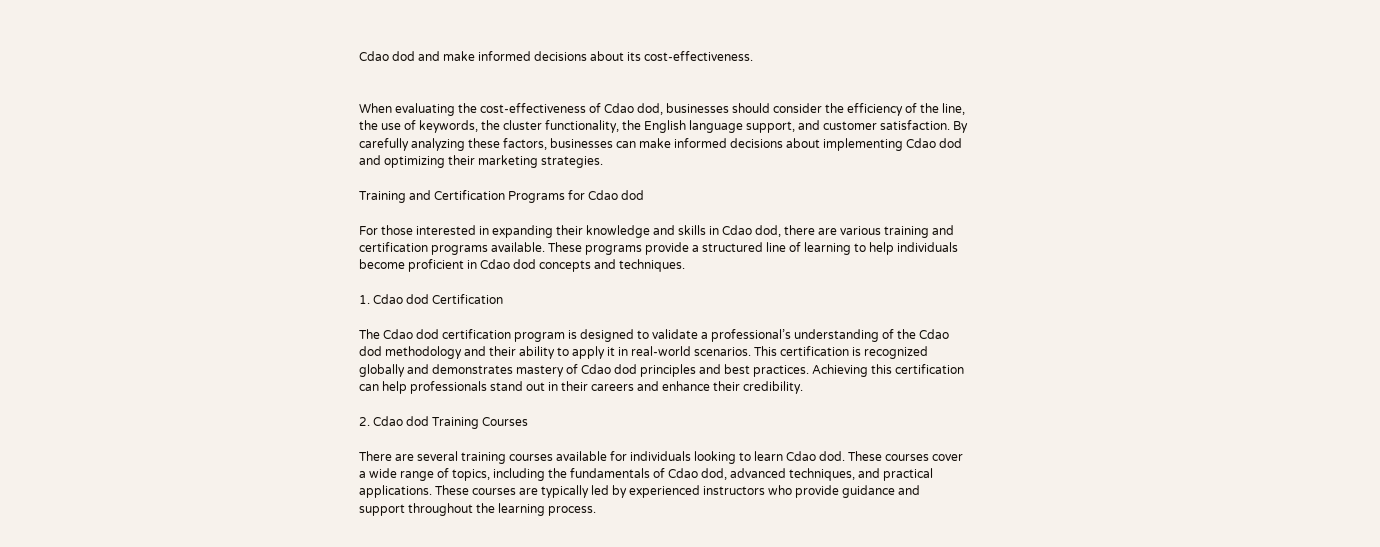Cdao dod and make informed decisions about its cost-effectiveness.


When evaluating the cost-effectiveness of Cdao dod, businesses should consider the efficiency of the line, the use of keywords, the cluster functionality, the English language support, and customer satisfaction. By carefully analyzing these factors, businesses can make informed decisions about implementing Cdao dod and optimizing their marketing strategies.

Training and Certification Programs for Cdao dod

For those interested in expanding their knowledge and skills in Cdao dod, there are various training and certification programs available. These programs provide a structured line of learning to help individuals become proficient in Cdao dod concepts and techniques.

1. Cdao dod Certification

The Cdao dod certification program is designed to validate a professional’s understanding of the Cdao dod methodology and their ability to apply it in real-world scenarios. This certification is recognized globally and demonstrates mastery of Cdao dod principles and best practices. Achieving this certification can help professionals stand out in their careers and enhance their credibility.

2. Cdao dod Training Courses

There are several training courses available for individuals looking to learn Cdao dod. These courses cover a wide range of topics, including the fundamentals of Cdao dod, advanced techniques, and practical applications. These courses are typically led by experienced instructors who provide guidance and support throughout the learning process.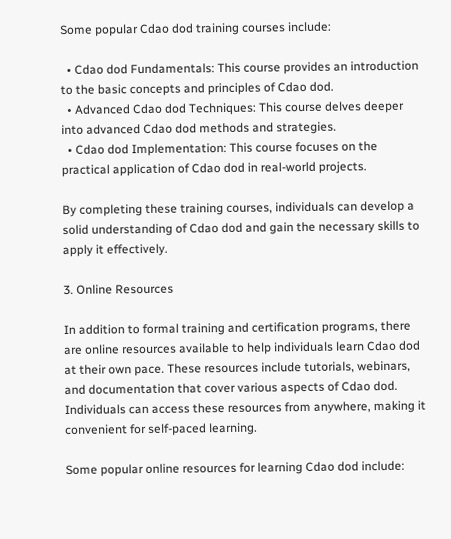Some popular Cdao dod training courses include:

  • Cdao dod Fundamentals: This course provides an introduction to the basic concepts and principles of Cdao dod.
  • Advanced Cdao dod Techniques: This course delves deeper into advanced Cdao dod methods and strategies.
  • Cdao dod Implementation: This course focuses on the practical application of Cdao dod in real-world projects.

By completing these training courses, individuals can develop a solid understanding of Cdao dod and gain the necessary skills to apply it effectively.

3. Online Resources

In addition to formal training and certification programs, there are online resources available to help individuals learn Cdao dod at their own pace. These resources include tutorials, webinars, and documentation that cover various aspects of Cdao dod. Individuals can access these resources from anywhere, making it convenient for self-paced learning.

Some popular online resources for learning Cdao dod include: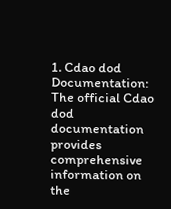1. Cdao dod Documentation: The official Cdao dod documentation provides comprehensive information on the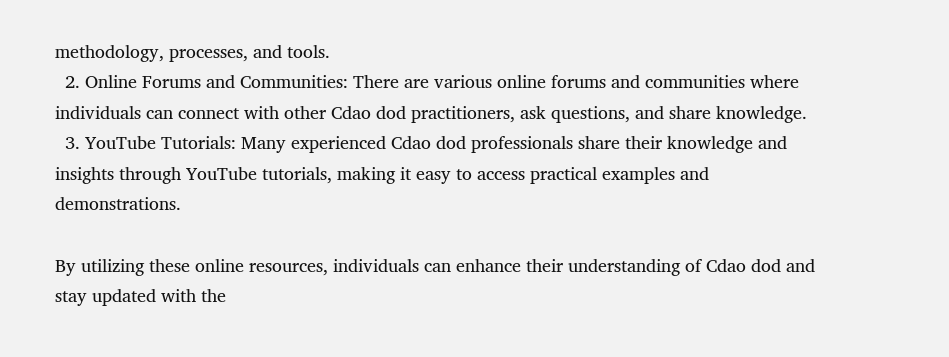methodology, processes, and tools.
  2. Online Forums and Communities: There are various online forums and communities where individuals can connect with other Cdao dod practitioners, ask questions, and share knowledge.
  3. YouTube Tutorials: Many experienced Cdao dod professionals share their knowledge and insights through YouTube tutorials, making it easy to access practical examples and demonstrations.

By utilizing these online resources, individuals can enhance their understanding of Cdao dod and stay updated with the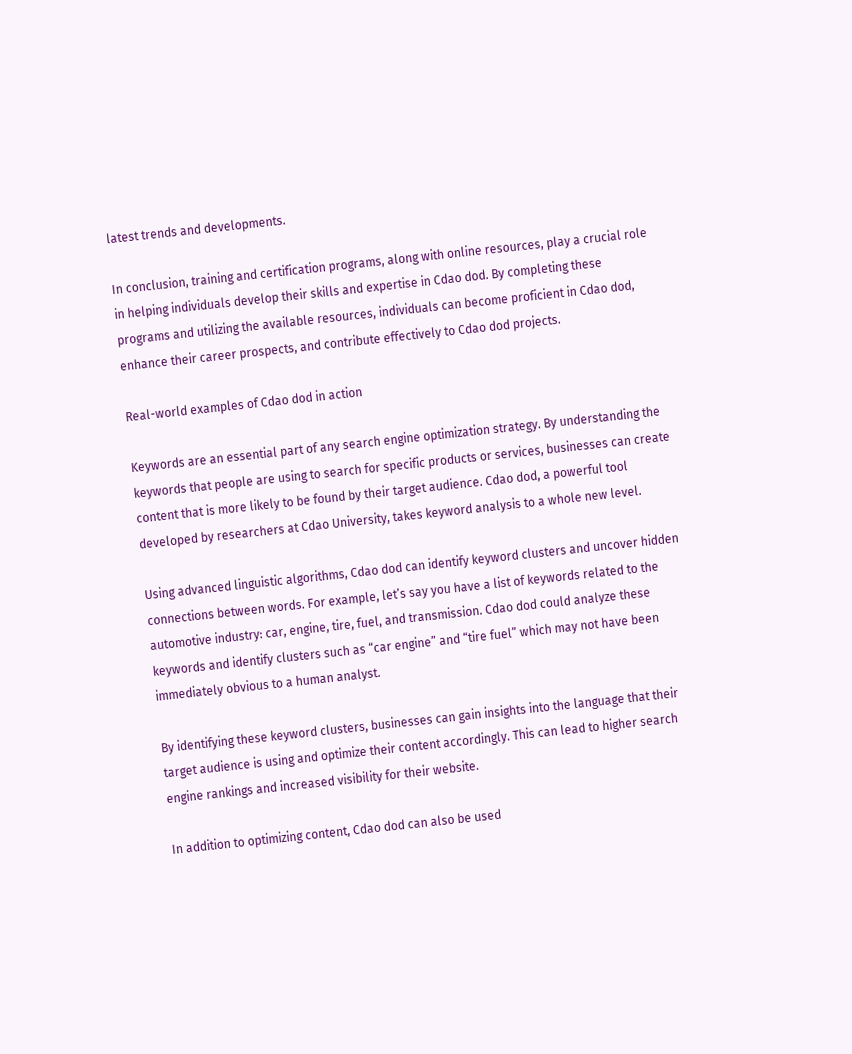latest trends and developments.

In conclusion, training and certification programs, along with online resources, play a crucial role in helping individuals develop their skills and expertise in Cdao dod. By completing these programs and utilizing the available resources, individuals can become proficient in Cdao dod, enhance their career prospects, and contribute effectively to Cdao dod projects.

Real-world examples of Cdao dod in action

Keywords are an essential part of any search engine optimization strategy. By understanding the keywords that people are using to search for specific products or services, businesses can create content that is more likely to be found by their target audience. Cdao dod, a powerful tool developed by researchers at Cdao University, takes keyword analysis to a whole new level.

Using advanced linguistic algorithms, Cdao dod can identify keyword clusters and uncover hidden connections between words. For example, let’s say you have a list of keywords related to the automotive industry: car, engine, tire, fuel, and transmission. Cdao dod could analyze these keywords and identify clusters such as “car engine” and “tire fuel” which may not have been immediately obvious to a human analyst.

By identifying these keyword clusters, businesses can gain insights into the language that their target audience is using and optimize their content accordingly. This can lead to higher search engine rankings and increased visibility for their website.

In addition to optimizing content, Cdao dod can also be used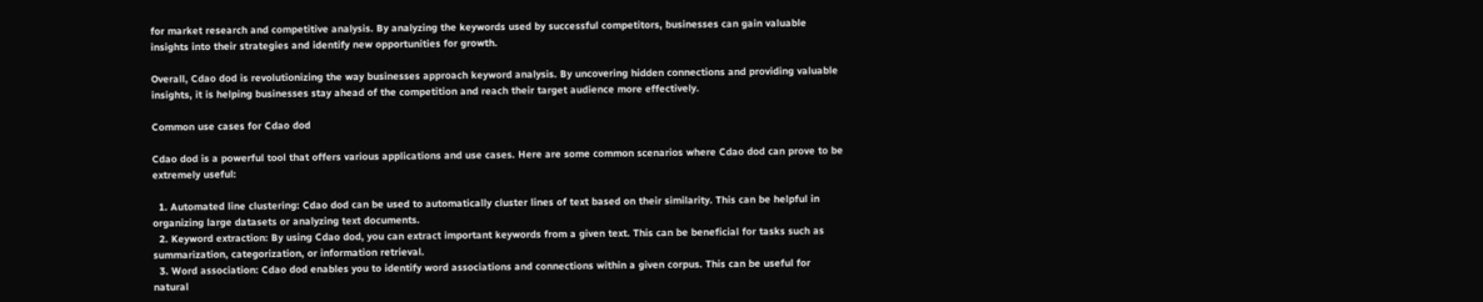for market research and competitive analysis. By analyzing the keywords used by successful competitors, businesses can gain valuable insights into their strategies and identify new opportunities for growth.

Overall, Cdao dod is revolutionizing the way businesses approach keyword analysis. By uncovering hidden connections and providing valuable insights, it is helping businesses stay ahead of the competition and reach their target audience more effectively.

Common use cases for Cdao dod

Cdao dod is a powerful tool that offers various applications and use cases. Here are some common scenarios where Cdao dod can prove to be extremely useful:

  1. Automated line clustering: Cdao dod can be used to automatically cluster lines of text based on their similarity. This can be helpful in organizing large datasets or analyzing text documents.
  2. Keyword extraction: By using Cdao dod, you can extract important keywords from a given text. This can be beneficial for tasks such as summarization, categorization, or information retrieval.
  3. Word association: Cdao dod enables you to identify word associations and connections within a given corpus. This can be useful for natural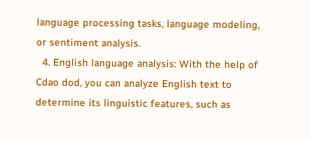language processing tasks, language modeling, or sentiment analysis.
  4. English language analysis: With the help of Cdao dod, you can analyze English text to determine its linguistic features, such as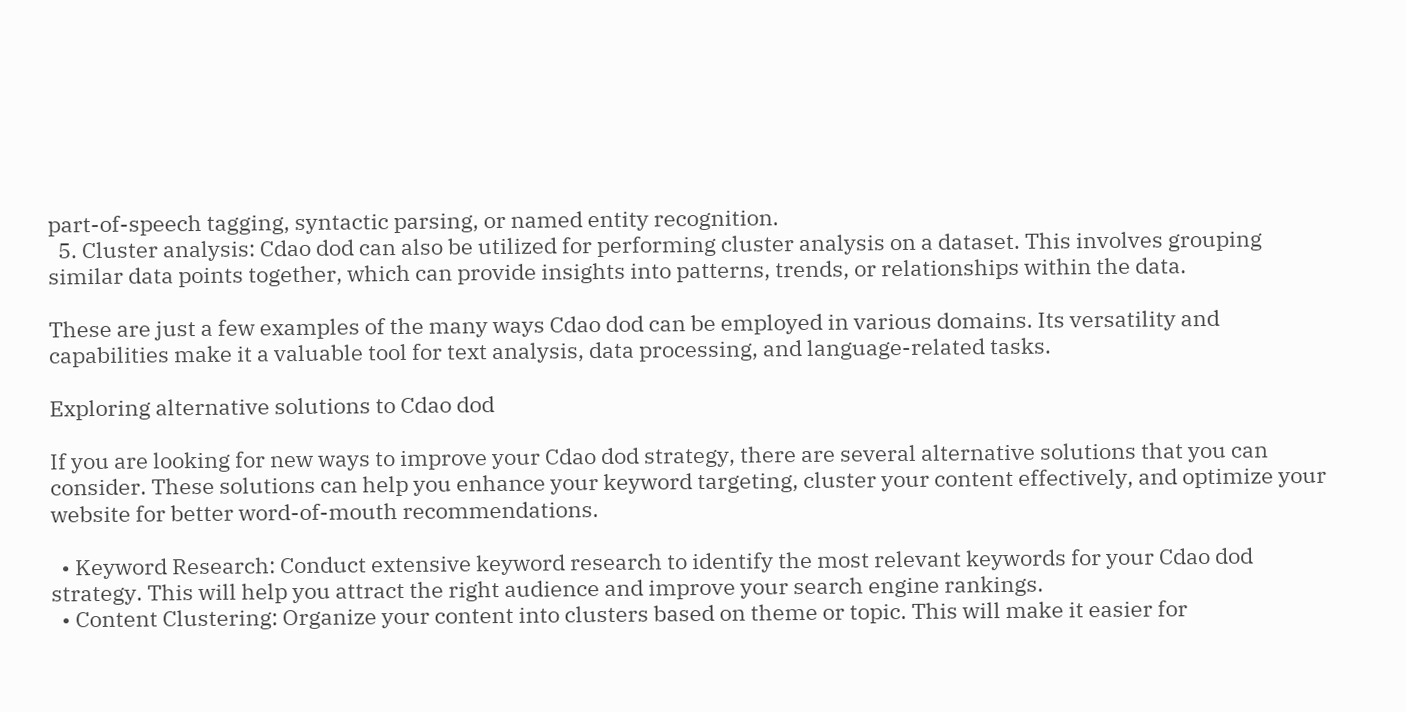part-of-speech tagging, syntactic parsing, or named entity recognition.
  5. Cluster analysis: Cdao dod can also be utilized for performing cluster analysis on a dataset. This involves grouping similar data points together, which can provide insights into patterns, trends, or relationships within the data.

These are just a few examples of the many ways Cdao dod can be employed in various domains. Its versatility and capabilities make it a valuable tool for text analysis, data processing, and language-related tasks.

Exploring alternative solutions to Cdao dod

If you are looking for new ways to improve your Cdao dod strategy, there are several alternative solutions that you can consider. These solutions can help you enhance your keyword targeting, cluster your content effectively, and optimize your website for better word-of-mouth recommendations.

  • Keyword Research: Conduct extensive keyword research to identify the most relevant keywords for your Cdao dod strategy. This will help you attract the right audience and improve your search engine rankings.
  • Content Clustering: Organize your content into clusters based on theme or topic. This will make it easier for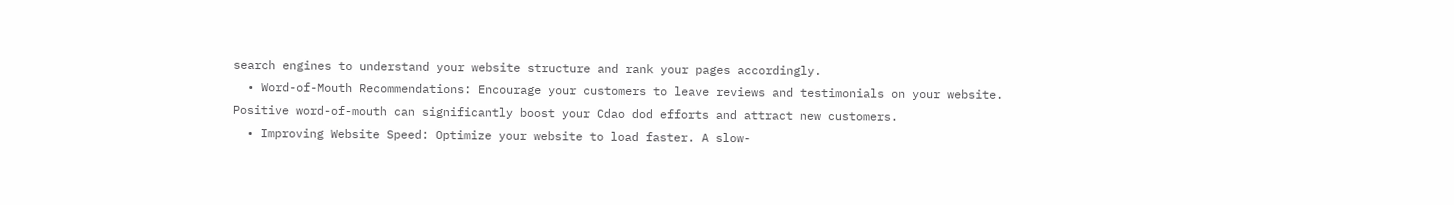search engines to understand your website structure and rank your pages accordingly.
  • Word-of-Mouth Recommendations: Encourage your customers to leave reviews and testimonials on your website. Positive word-of-mouth can significantly boost your Cdao dod efforts and attract new customers.
  • Improving Website Speed: Optimize your website to load faster. A slow-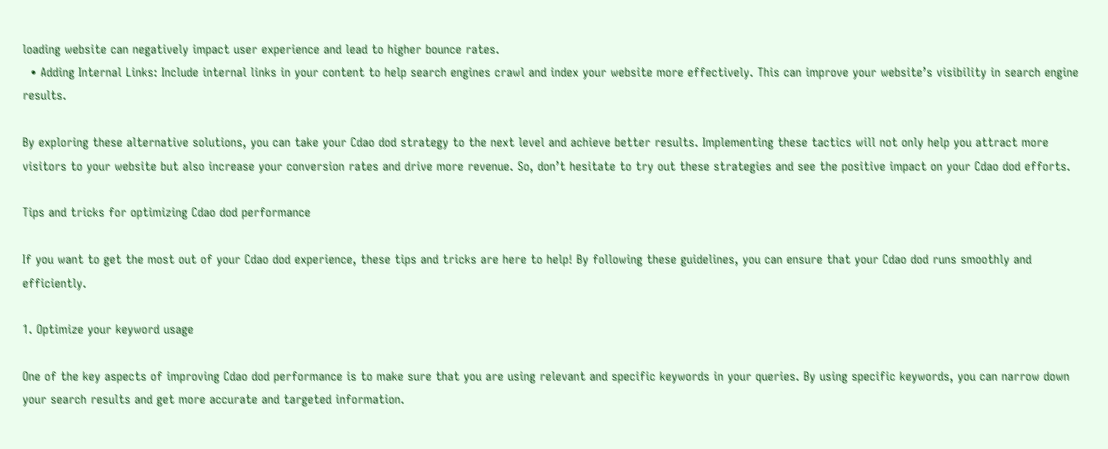loading website can negatively impact user experience and lead to higher bounce rates.
  • Adding Internal Links: Include internal links in your content to help search engines crawl and index your website more effectively. This can improve your website’s visibility in search engine results.

By exploring these alternative solutions, you can take your Cdao dod strategy to the next level and achieve better results. Implementing these tactics will not only help you attract more visitors to your website but also increase your conversion rates and drive more revenue. So, don’t hesitate to try out these strategies and see the positive impact on your Cdao dod efforts.

Tips and tricks for optimizing Cdao dod performance

If you want to get the most out of your Cdao dod experience, these tips and tricks are here to help! By following these guidelines, you can ensure that your Cdao dod runs smoothly and efficiently.

1. Optimize your keyword usage

One of the key aspects of improving Cdao dod performance is to make sure that you are using relevant and specific keywords in your queries. By using specific keywords, you can narrow down your search results and get more accurate and targeted information.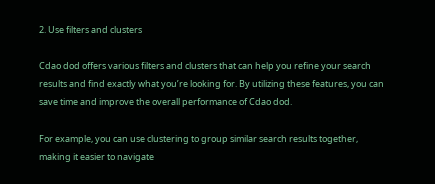2. Use filters and clusters

Cdao dod offers various filters and clusters that can help you refine your search results and find exactly what you’re looking for. By utilizing these features, you can save time and improve the overall performance of Cdao dod.

For example, you can use clustering to group similar search results together, making it easier to navigate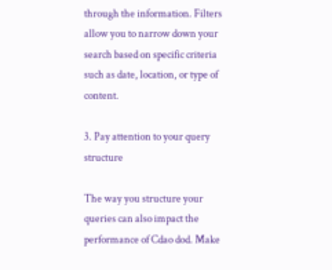through the information. Filters allow you to narrow down your search based on specific criteria such as date, location, or type of content.

3. Pay attention to your query structure

The way you structure your queries can also impact the performance of Cdao dod. Make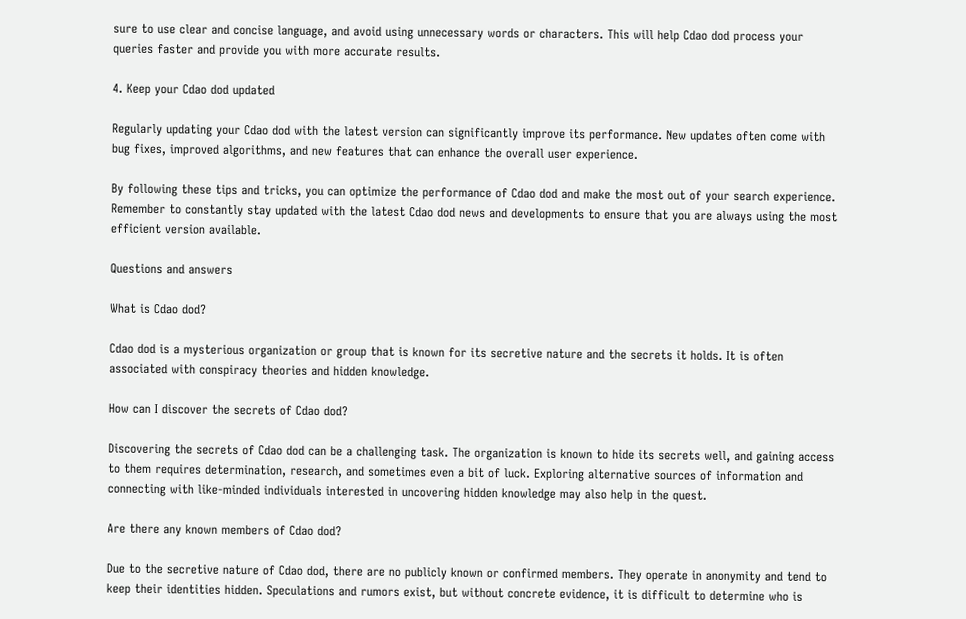sure to use clear and concise language, and avoid using unnecessary words or characters. This will help Cdao dod process your queries faster and provide you with more accurate results.

4. Keep your Cdao dod updated

Regularly updating your Cdao dod with the latest version can significantly improve its performance. New updates often come with bug fixes, improved algorithms, and new features that can enhance the overall user experience.

By following these tips and tricks, you can optimize the performance of Cdao dod and make the most out of your search experience. Remember to constantly stay updated with the latest Cdao dod news and developments to ensure that you are always using the most efficient version available.

Questions and answers

What is Cdao dod?

Cdao dod is a mysterious organization or group that is known for its secretive nature and the secrets it holds. It is often associated with conspiracy theories and hidden knowledge.

How can I discover the secrets of Cdao dod?

Discovering the secrets of Cdao dod can be a challenging task. The organization is known to hide its secrets well, and gaining access to them requires determination, research, and sometimes even a bit of luck. Exploring alternative sources of information and connecting with like-minded individuals interested in uncovering hidden knowledge may also help in the quest.

Are there any known members of Cdao dod?

Due to the secretive nature of Cdao dod, there are no publicly known or confirmed members. They operate in anonymity and tend to keep their identities hidden. Speculations and rumors exist, but without concrete evidence, it is difficult to determine who is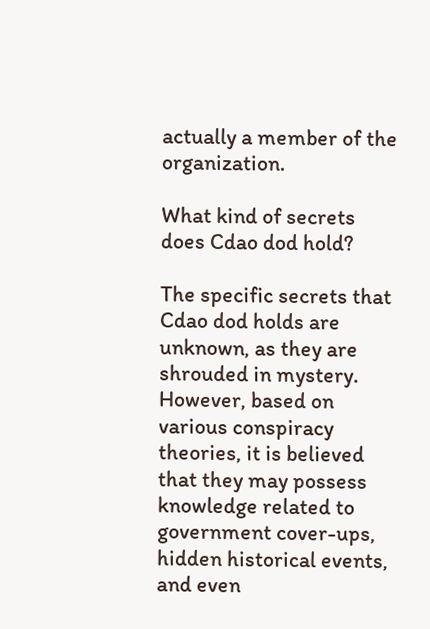actually a member of the organization.

What kind of secrets does Cdao dod hold?

The specific secrets that Cdao dod holds are unknown, as they are shrouded in mystery. However, based on various conspiracy theories, it is believed that they may possess knowledge related to government cover-ups, hidden historical events, and even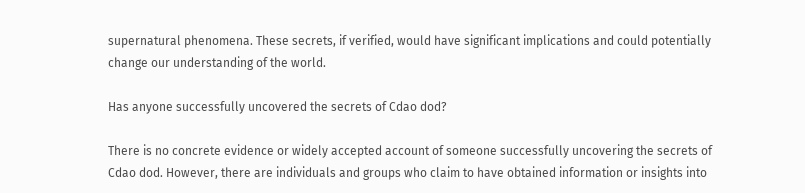supernatural phenomena. These secrets, if verified, would have significant implications and could potentially change our understanding of the world.

Has anyone successfully uncovered the secrets of Cdao dod?

There is no concrete evidence or widely accepted account of someone successfully uncovering the secrets of Cdao dod. However, there are individuals and groups who claim to have obtained information or insights into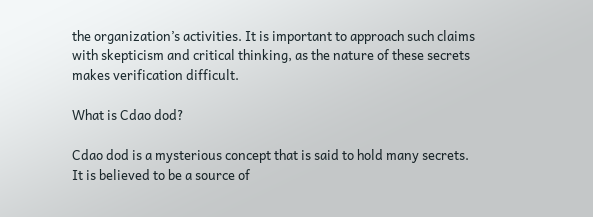the organization’s activities. It is important to approach such claims with skepticism and critical thinking, as the nature of these secrets makes verification difficult.

What is Cdao dod?

Cdao dod is a mysterious concept that is said to hold many secrets. It is believed to be a source of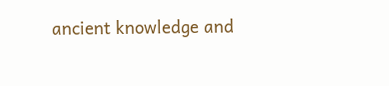ancient knowledge and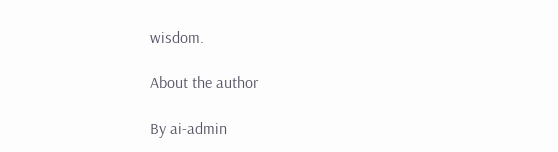wisdom.

About the author

By ai-admin